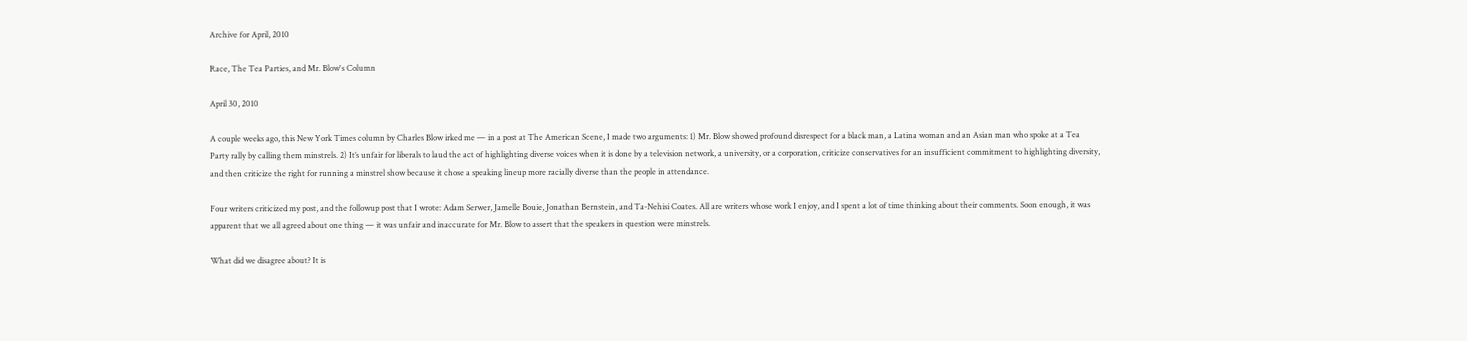Archive for April, 2010

Race, The Tea Parties, and Mr. Blow's Column

April 30, 2010

A couple weeks ago, this New York Times column by Charles Blow irked me — in a post at The American Scene, I made two arguments: 1) Mr. Blow showed profound disrespect for a black man, a Latina woman and an Asian man who spoke at a Tea Party rally by calling them minstrels. 2) It’s unfair for liberals to laud the act of highlighting diverse voices when it is done by a television network, a university, or a corporation, criticize conservatives for an insufficient commitment to highlighting diversity, and then criticize the right for running a minstrel show because it chose a speaking lineup more racially diverse than the people in attendance.

Four writers criticized my post, and the followup post that I wrote: Adam Serwer, Jamelle Bouie, Jonathan Bernstein, and Ta-Nehisi Coates. All are writers whose work I enjoy, and I spent a lot of time thinking about their comments. Soon enough, it was apparent that we all agreed about one thing — it was unfair and inaccurate for Mr. Blow to assert that the speakers in question were minstrels.

What did we disagree about? It is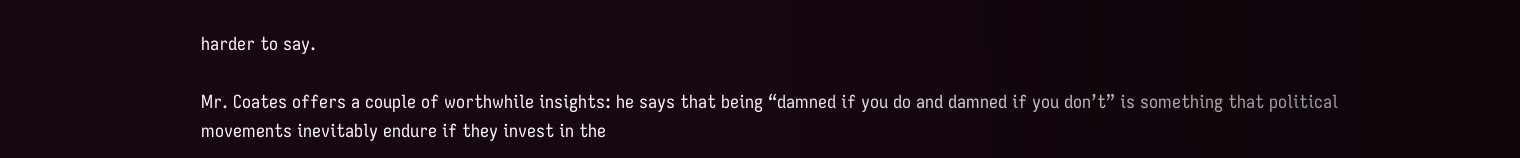harder to say.

Mr. Coates offers a couple of worthwhile insights: he says that being “damned if you do and damned if you don’t” is something that political movements inevitably endure if they invest in the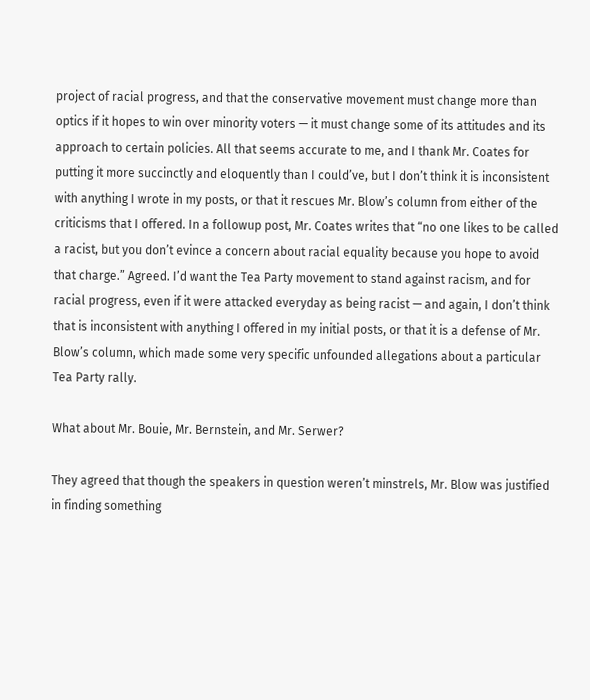project of racial progress, and that the conservative movement must change more than optics if it hopes to win over minority voters — it must change some of its attitudes and its approach to certain policies. All that seems accurate to me, and I thank Mr. Coates for putting it more succinctly and eloquently than I could’ve, but I don’t think it is inconsistent with anything I wrote in my posts, or that it rescues Mr. Blow’s column from either of the criticisms that I offered. In a followup post, Mr. Coates writes that “no one likes to be called a racist, but you don’t evince a concern about racial equality because you hope to avoid that charge.” Agreed. I’d want the Tea Party movement to stand against racism, and for racial progress, even if it were attacked everyday as being racist — and again, I don’t think that is inconsistent with anything I offered in my initial posts, or that it is a defense of Mr. Blow’s column, which made some very specific unfounded allegations about a particular Tea Party rally.

What about Mr. Bouie, Mr. Bernstein, and Mr. Serwer?

They agreed that though the speakers in question weren’t minstrels, Mr. Blow was justified in finding something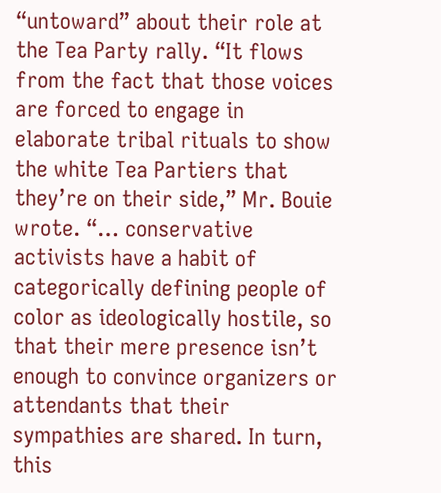“untoward” about their role at the Tea Party rally. “It flows from the fact that those voices are forced to engage in elaborate tribal rituals to show the white Tea Partiers that they’re on their side,” Mr. Bouie wrote. “… conservative activists have a habit of categorically defining people of color as ideologically hostile, so that their mere presence isn’t enough to convince organizers or attendants that their sympathies are shared. In turn, this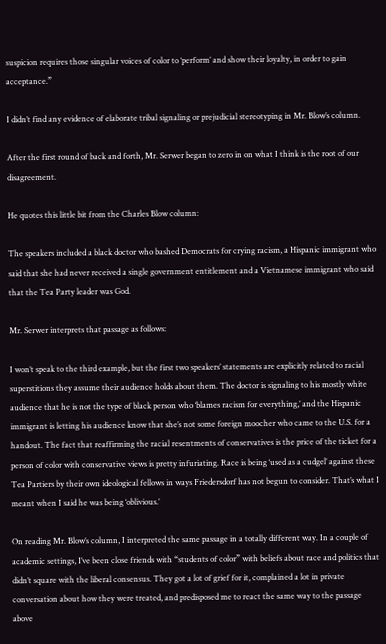suspicion requires those singular voices of color to ‘perform’ and show their loyalty, in order to gain acceptance.”

I didn’t find any evidence of elaborate tribal signaling or prejudicial stereotyping in Mr. Blow’s column.

After the first round of back and forth, Mr. Serwer began to zero in on what I think is the root of our disagreement.

He quotes this little bit from the Charles Blow column:

The speakers included a black doctor who bashed Democrats for crying racism, a Hispanic immigrant who said that she had never received a single government entitlement and a Vietnamese immigrant who said that the Tea Party leader was God.

Mr. Serwer interprets that passage as follows:

I won’t speak to the third example, but the first two speakers’ statements are explicitly related to racial superstitions they assume their audience holds about them. The doctor is signaling to his mostly white audience that he is not the type of black person who ‘blames racism for everything,’ and the Hispanic immigrant is letting his audience know that she’s not some foreign moocher who came to the U.S. for a handout. The fact that reaffirming the racial resentments of conservatives is the price of the ticket for a person of color with conservative views is pretty infuriating. Race is being ‘used as a cudgel’ against these Tea Partiers by their own ideological fellows in ways Friedersdorf has not begun to consider. That’s what I meant when I said he was being ‘oblivious.’

On reading Mr. Blow’s column, I interpreted the same passage in a totally different way. In a couple of academic settings, I’ve been close friends with “students of color” with beliefs about race and politics that didn’t square with the liberal consensus. They got a lot of grief for it, complained a lot in private conversation about how they were treated, and predisposed me to react the same way to the passage above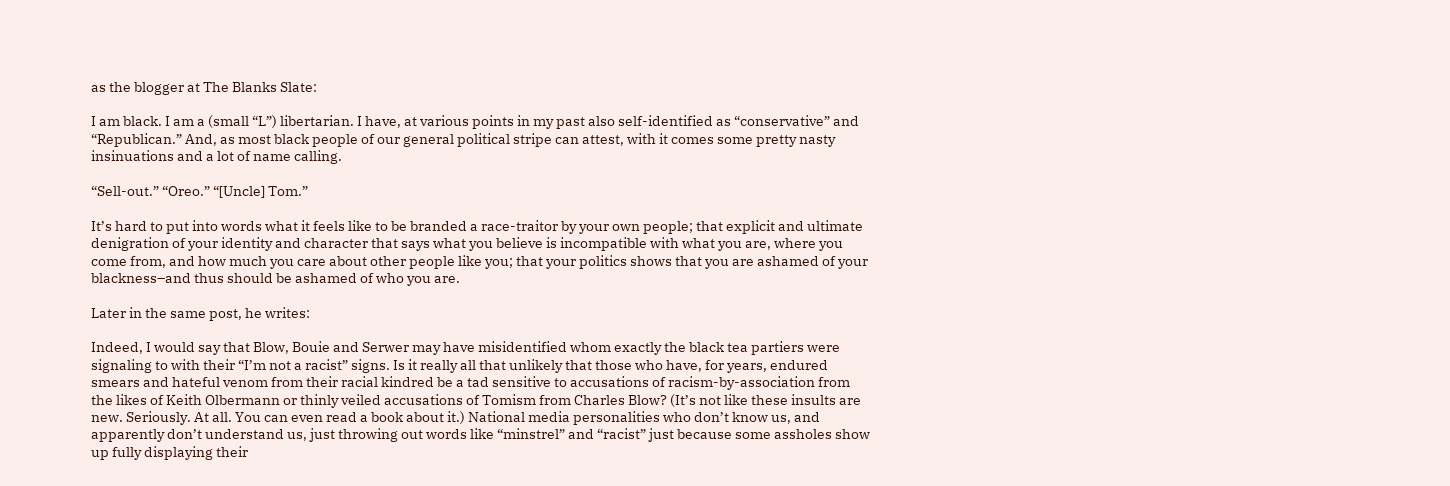as the blogger at The Blanks Slate:

I am black. I am a (small “L”) libertarian. I have, at various points in my past also self-identified as “conservative” and “Republican.” And, as most black people of our general political stripe can attest, with it comes some pretty nasty insinuations and a lot of name calling.

“Sell-out.” “Oreo.” “[Uncle] Tom.”

It’s hard to put into words what it feels like to be branded a race-traitor by your own people; that explicit and ultimate denigration of your identity and character that says what you believe is incompatible with what you are, where you come from, and how much you care about other people like you; that your politics shows that you are ashamed of your blackness–and thus should be ashamed of who you are.

Later in the same post, he writes:

Indeed, I would say that Blow, Bouie and Serwer may have misidentified whom exactly the black tea partiers were signaling to with their “I’m not a racist” signs. Is it really all that unlikely that those who have, for years, endured smears and hateful venom from their racial kindred be a tad sensitive to accusations of racism-by-association from the likes of Keith Olbermann or thinly veiled accusations of Tomism from Charles Blow? (It’s not like these insults are new. Seriously. At all. You can even read a book about it.) National media personalities who don’t know us, and apparently don’t understand us, just throwing out words like “minstrel” and “racist” just because some assholes show up fully displaying their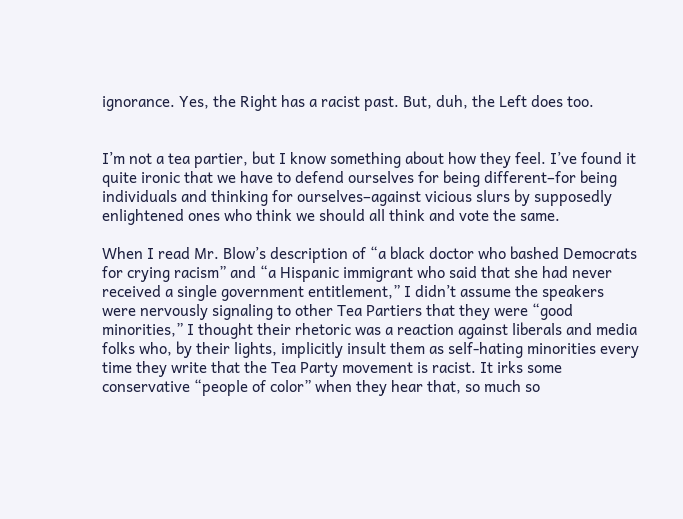ignorance. Yes, the Right has a racist past. But, duh, the Left does too.


I’m not a tea partier, but I know something about how they feel. I’ve found it quite ironic that we have to defend ourselves for being different–for being individuals and thinking for ourselves–against vicious slurs by supposedly enlightened ones who think we should all think and vote the same.

When I read Mr. Blow’s description of “a black doctor who bashed Democrats for crying racism” and “a Hispanic immigrant who said that she had never received a single government entitlement,” I didn’t assume the speakers were nervously signaling to other Tea Partiers that they were “good minorities,” I thought their rhetoric was a reaction against liberals and media folks who, by their lights, implicitly insult them as self-hating minorities every time they write that the Tea Party movement is racist. It irks some conservative “people of color” when they hear that, so much so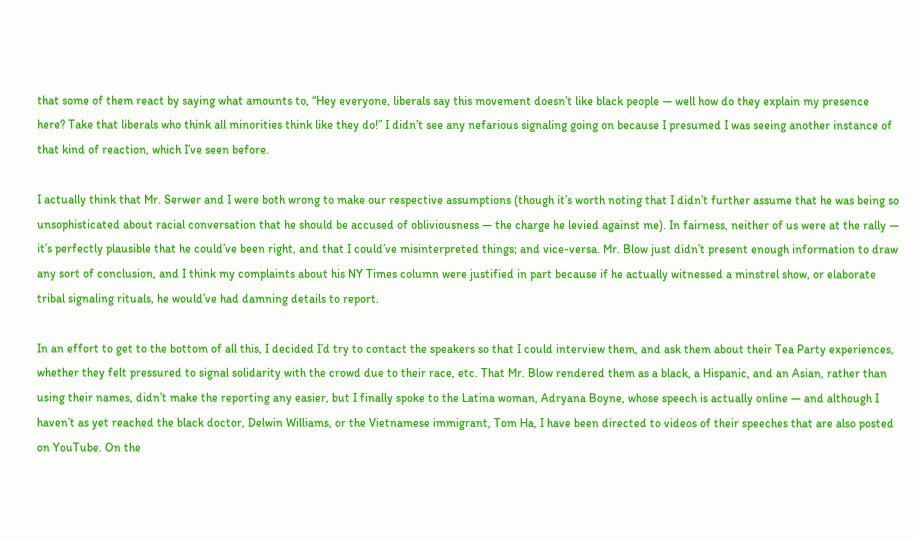that some of them react by saying what amounts to, “Hey everyone, liberals say this movement doesn’t like black people — well how do they explain my presence here? Take that liberals who think all minorities think like they do!” I didn’t see any nefarious signaling going on because I presumed I was seeing another instance of that kind of reaction, which I’ve seen before.

I actually think that Mr. Serwer and I were both wrong to make our respective assumptions (though it’s worth noting that I didn’t further assume that he was being so unsophisticated about racial conversation that he should be accused of obliviousness — the charge he levied against me). In fairness, neither of us were at the rally — it’s perfectly plausible that he could’ve been right, and that I could’ve misinterpreted things; and vice-versa. Mr. Blow just didn’t present enough information to draw any sort of conclusion, and I think my complaints about his NY Times column were justified in part because if he actually witnessed a minstrel show, or elaborate tribal signaling rituals, he would’ve had damning details to report.

In an effort to get to the bottom of all this, I decided I’d try to contact the speakers so that I could interview them, and ask them about their Tea Party experiences, whether they felt pressured to signal solidarity with the crowd due to their race, etc. That Mr. Blow rendered them as a black, a Hispanic, and an Asian, rather than using their names, didn’t make the reporting any easier, but I finally spoke to the Latina woman, Adryana Boyne, whose speech is actually online — and although I haven’t as yet reached the black doctor, Delwin Williams, or the Vietnamese immigrant, Tom Ha, I have been directed to videos of their speeches that are also posted on YouTube. On the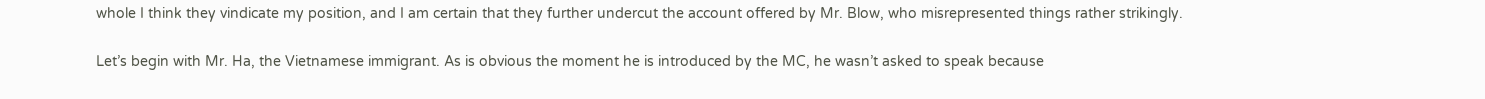whole I think they vindicate my position, and I am certain that they further undercut the account offered by Mr. Blow, who misrepresented things rather strikingly.

Let’s begin with Mr. Ha, the Vietnamese immigrant. As is obvious the moment he is introduced by the MC, he wasn’t asked to speak because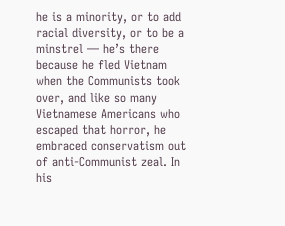he is a minority, or to add racial diversity, or to be a minstrel — he’s there because he fled Vietnam when the Communists took over, and like so many Vietnamese Americans who escaped that horror, he embraced conservatism out of anti-Communist zeal. In his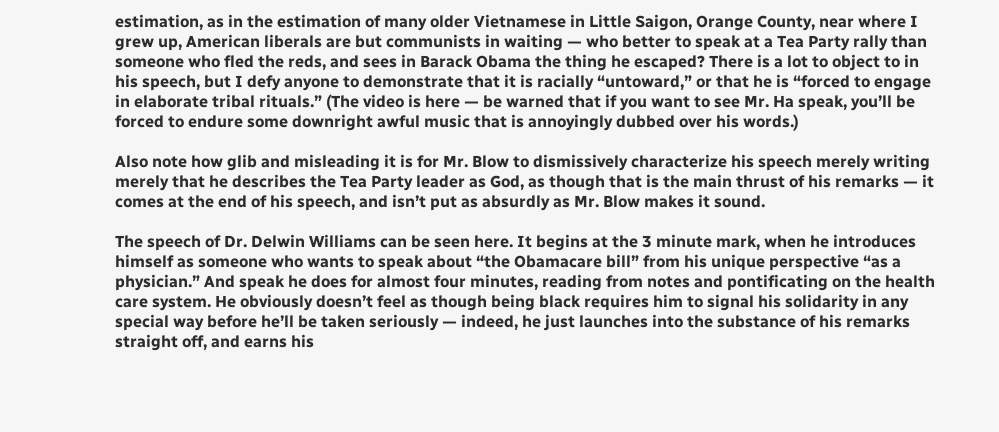estimation, as in the estimation of many older Vietnamese in Little Saigon, Orange County, near where I grew up, American liberals are but communists in waiting — who better to speak at a Tea Party rally than someone who fled the reds, and sees in Barack Obama the thing he escaped? There is a lot to object to in his speech, but I defy anyone to demonstrate that it is racially “untoward,” or that he is “forced to engage in elaborate tribal rituals.” (The video is here — be warned that if you want to see Mr. Ha speak, you’ll be forced to endure some downright awful music that is annoyingly dubbed over his words.)

Also note how glib and misleading it is for Mr. Blow to dismissively characterize his speech merely writing merely that he describes the Tea Party leader as God, as though that is the main thrust of his remarks — it comes at the end of his speech, and isn’t put as absurdly as Mr. Blow makes it sound.

The speech of Dr. Delwin Williams can be seen here. It begins at the 3 minute mark, when he introduces himself as someone who wants to speak about “the Obamacare bill” from his unique perspective “as a physician.” And speak he does for almost four minutes, reading from notes and pontificating on the health care system. He obviously doesn’t feel as though being black requires him to signal his solidarity in any special way before he’ll be taken seriously — indeed, he just launches into the substance of his remarks straight off, and earns his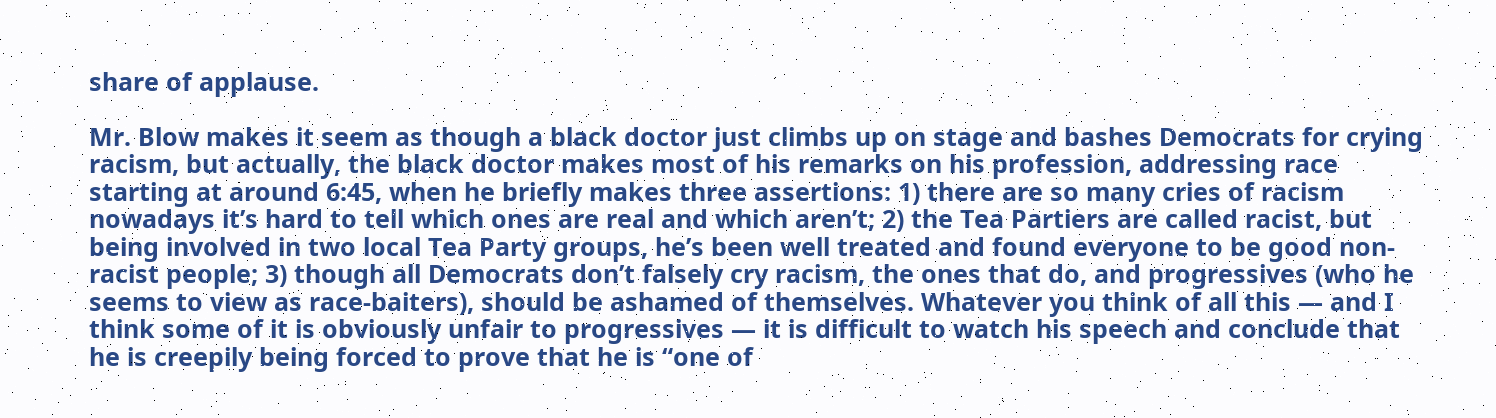share of applause.

Mr. Blow makes it seem as though a black doctor just climbs up on stage and bashes Democrats for crying racism, but actually, the black doctor makes most of his remarks on his profession, addressing race starting at around 6:45, when he briefly makes three assertions: 1) there are so many cries of racism nowadays it’s hard to tell which ones are real and which aren’t; 2) the Tea Partiers are called racist, but being involved in two local Tea Party groups, he’s been well treated and found everyone to be good non-racist people; 3) though all Democrats don’t falsely cry racism, the ones that do, and progressives (who he seems to view as race-baiters), should be ashamed of themselves. Whatever you think of all this — and I think some of it is obviously unfair to progressives — it is difficult to watch his speech and conclude that he is creepily being forced to prove that he is “one of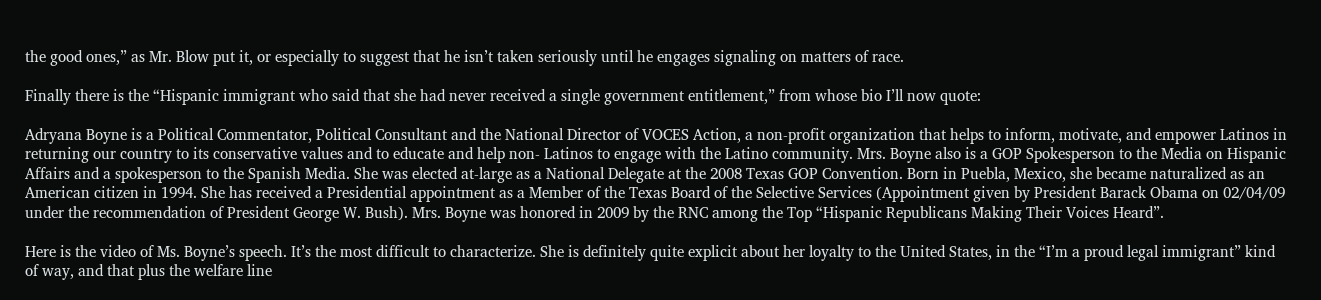the good ones,” as Mr. Blow put it, or especially to suggest that he isn’t taken seriously until he engages signaling on matters of race.

Finally there is the “Hispanic immigrant who said that she had never received a single government entitlement,” from whose bio I’ll now quote:

Adryana Boyne is a Political Commentator, Political Consultant and the National Director of VOCES Action, a non-profit organization that helps to inform, motivate, and empower Latinos in returning our country to its conservative values and to educate and help non- Latinos to engage with the Latino community. Mrs. Boyne also is a GOP Spokesperson to the Media on Hispanic Affairs and a spokesperson to the Spanish Media. She was elected at-large as a National Delegate at the 2008 Texas GOP Convention. Born in Puebla, Mexico, she became naturalized as an American citizen in 1994. She has received a Presidential appointment as a Member of the Texas Board of the Selective Services (Appointment given by President Barack Obama on 02/04/09 under the recommendation of President George W. Bush). Mrs. Boyne was honored in 2009 by the RNC among the Top “Hispanic Republicans Making Their Voices Heard”.

Here is the video of Ms. Boyne’s speech. It’s the most difficult to characterize. She is definitely quite explicit about her loyalty to the United States, in the “I’m a proud legal immigrant” kind of way, and that plus the welfare line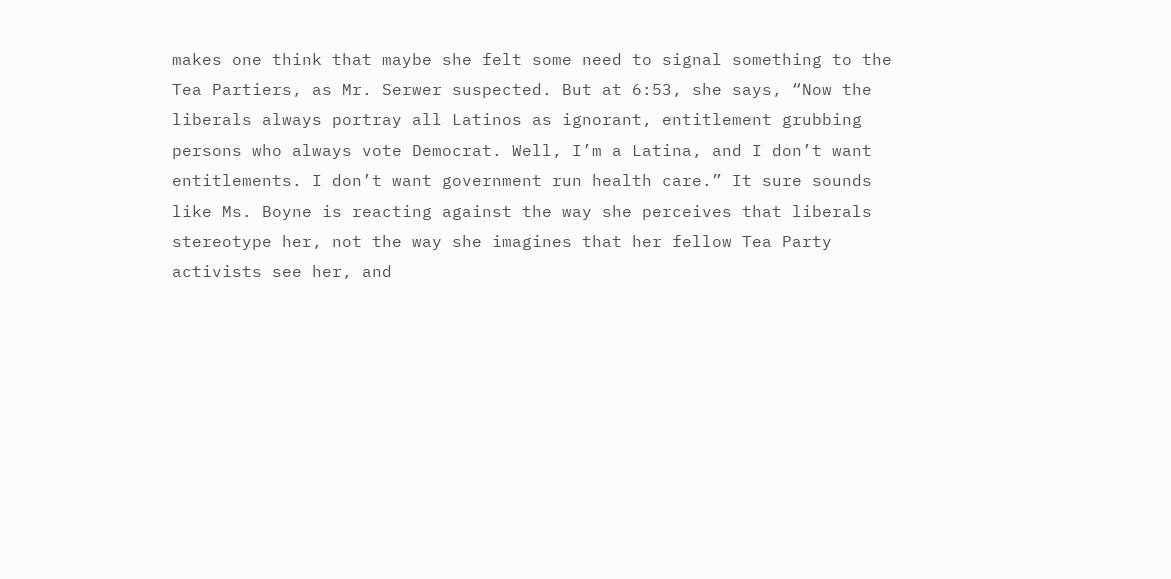makes one think that maybe she felt some need to signal something to the Tea Partiers, as Mr. Serwer suspected. But at 6:53, she says, “Now the liberals always portray all Latinos as ignorant, entitlement grubbing persons who always vote Democrat. Well, I’m a Latina, and I don’t want entitlements. I don’t want government run health care.” It sure sounds like Ms. Boyne is reacting against the way she perceives that liberals stereotype her, not the way she imagines that her fellow Tea Party activists see her, and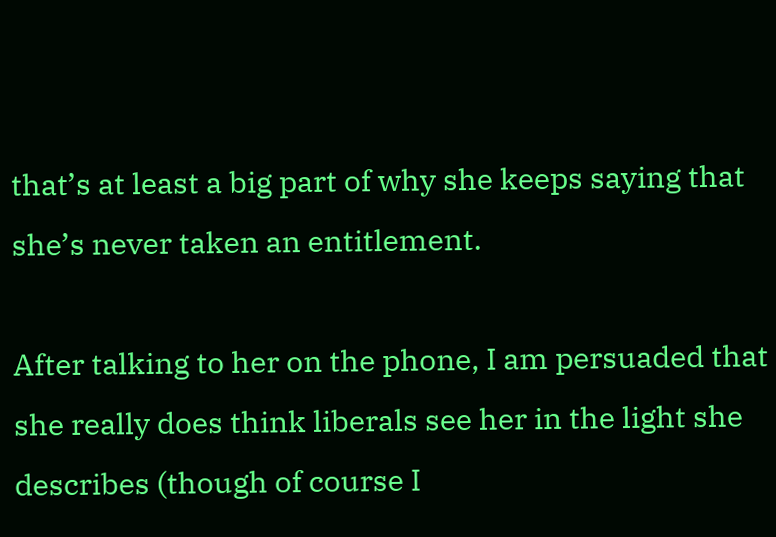that’s at least a big part of why she keeps saying that she’s never taken an entitlement.

After talking to her on the phone, I am persuaded that she really does think liberals see her in the light she describes (though of course I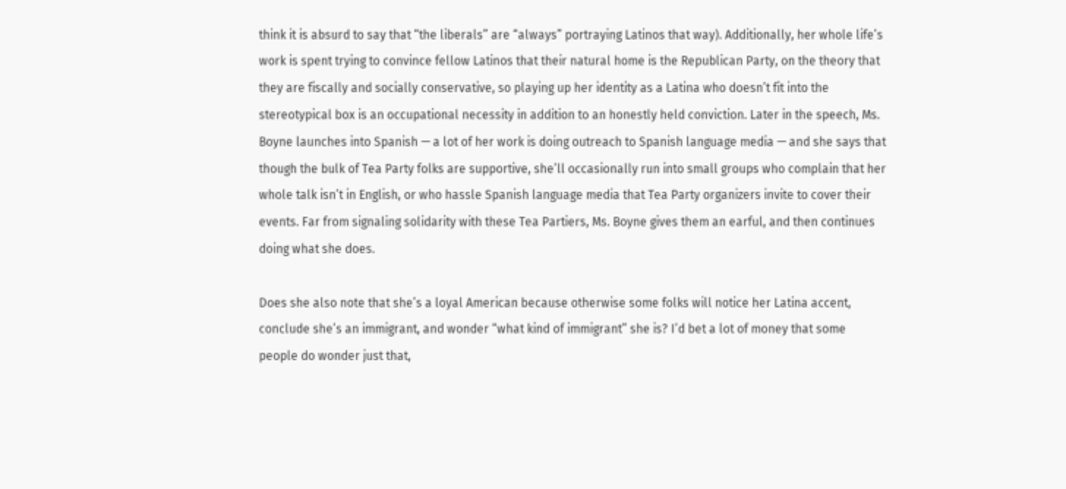think it is absurd to say that “the liberals” are “always” portraying Latinos that way). Additionally, her whole life’s work is spent trying to convince fellow Latinos that their natural home is the Republican Party, on the theory that they are fiscally and socially conservative, so playing up her identity as a Latina who doesn’t fit into the stereotypical box is an occupational necessity in addition to an honestly held conviction. Later in the speech, Ms. Boyne launches into Spanish — a lot of her work is doing outreach to Spanish language media — and she says that though the bulk of Tea Party folks are supportive, she’ll occasionally run into small groups who complain that her whole talk isn’t in English, or who hassle Spanish language media that Tea Party organizers invite to cover their events. Far from signaling solidarity with these Tea Partiers, Ms. Boyne gives them an earful, and then continues doing what she does.

Does she also note that she’s a loyal American because otherwise some folks will notice her Latina accent, conclude she’s an immigrant, and wonder “what kind of immigrant” she is? I’d bet a lot of money that some people do wonder just that,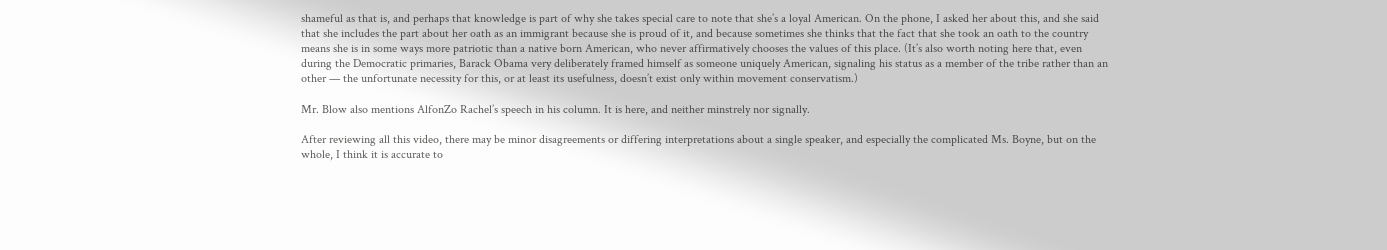shameful as that is, and perhaps that knowledge is part of why she takes special care to note that she’s a loyal American. On the phone, I asked her about this, and she said that she includes the part about her oath as an immigrant because she is proud of it, and because sometimes she thinks that the fact that she took an oath to the country means she is in some ways more patriotic than a native born American, who never affirmatively chooses the values of this place. (It’s also worth noting here that, even during the Democratic primaries, Barack Obama very deliberately framed himself as someone uniquely American, signaling his status as a member of the tribe rather than an other — the unfortunate necessity for this, or at least its usefulness, doesn’t exist only within movement conservatism.)

Mr. Blow also mentions AlfonZo Rachel’s speech in his column. It is here, and neither minstrely nor signally.

After reviewing all this video, there may be minor disagreements or differing interpretations about a single speaker, and especially the complicated Ms. Boyne, but on the whole, I think it is accurate to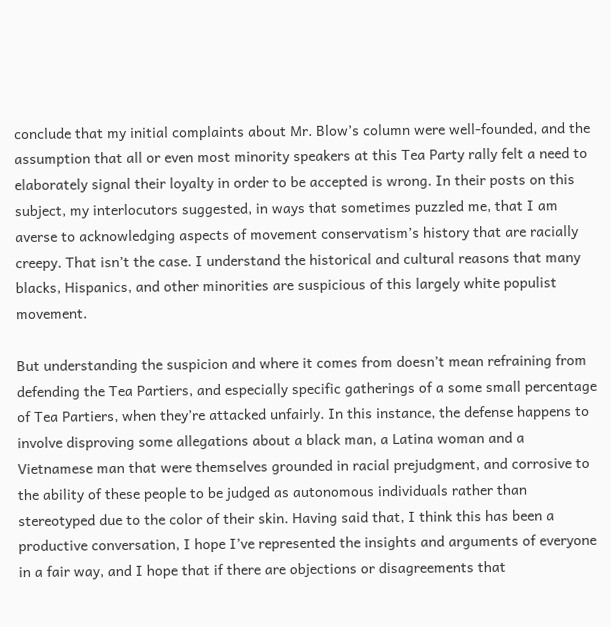conclude that my initial complaints about Mr. Blow’s column were well-founded, and the assumption that all or even most minority speakers at this Tea Party rally felt a need to elaborately signal their loyalty in order to be accepted is wrong. In their posts on this subject, my interlocutors suggested, in ways that sometimes puzzled me, that I am averse to acknowledging aspects of movement conservatism’s history that are racially creepy. That isn’t the case. I understand the historical and cultural reasons that many blacks, Hispanics, and other minorities are suspicious of this largely white populist movement.

But understanding the suspicion and where it comes from doesn’t mean refraining from defending the Tea Partiers, and especially specific gatherings of a some small percentage of Tea Partiers, when they’re attacked unfairly. In this instance, the defense happens to involve disproving some allegations about a black man, a Latina woman and a Vietnamese man that were themselves grounded in racial prejudgment, and corrosive to the ability of these people to be judged as autonomous individuals rather than stereotyped due to the color of their skin. Having said that, I think this has been a productive conversation, I hope I’ve represented the insights and arguments of everyone in a fair way, and I hope that if there are objections or disagreements that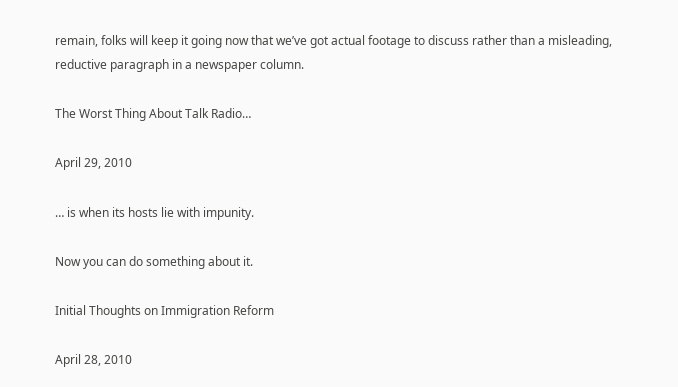remain, folks will keep it going now that we’ve got actual footage to discuss rather than a misleading, reductive paragraph in a newspaper column.

The Worst Thing About Talk Radio…

April 29, 2010

… is when its hosts lie with impunity.

Now you can do something about it.

Initial Thoughts on Immigration Reform

April 28, 2010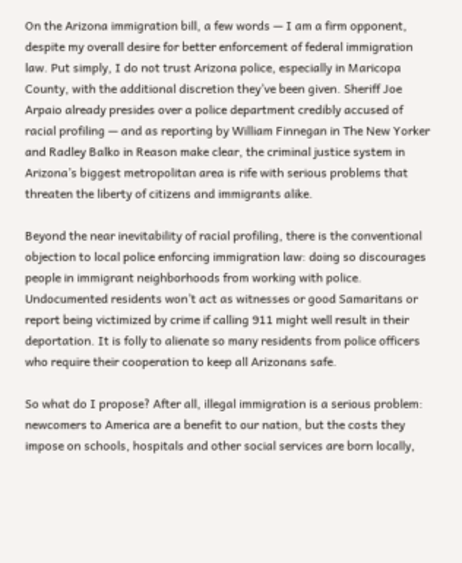On the Arizona immigration bill, a few words — I am a firm opponent, despite my overall desire for better enforcement of federal immigration law. Put simply, I do not trust Arizona police, especially in Maricopa County, with the additional discretion they’ve been given. Sheriff Joe Arpaio already presides over a police department credibly accused of racial profiling — and as reporting by William Finnegan in The New Yorker and Radley Balko in Reason make clear, the criminal justice system in Arizona’s biggest metropolitan area is rife with serious problems that threaten the liberty of citizens and immigrants alike.

Beyond the near inevitability of racial profiling, there is the conventional objection to local police enforcing immigration law: doing so discourages people in immigrant neighborhoods from working with police. Undocumented residents won’t act as witnesses or good Samaritans or report being victimized by crime if calling 911 might well result in their deportation. It is folly to alienate so many residents from police officers who require their cooperation to keep all Arizonans safe.

So what do I propose? After all, illegal immigration is a serious problem: newcomers to America are a benefit to our nation, but the costs they impose on schools, hospitals and other social services are born locally,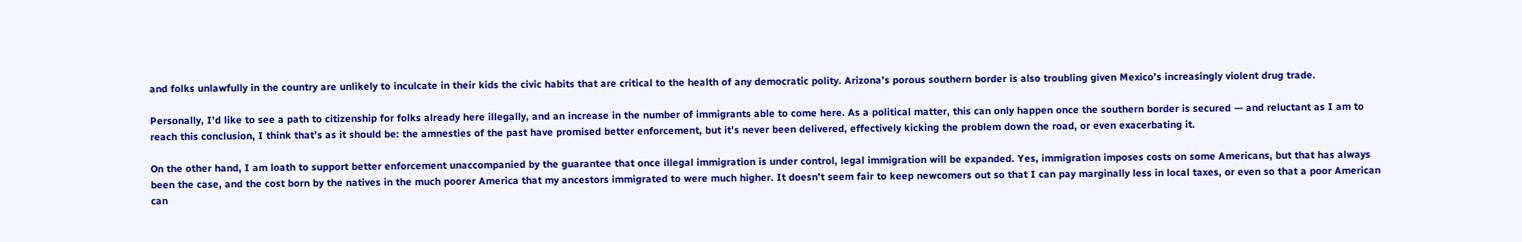and folks unlawfully in the country are unlikely to inculcate in their kids the civic habits that are critical to the health of any democratic polity. Arizona’s porous southern border is also troubling given Mexico’s increasingly violent drug trade.

Personally, I’d like to see a path to citizenship for folks already here illegally, and an increase in the number of immigrants able to come here. As a political matter, this can only happen once the southern border is secured — and reluctant as I am to reach this conclusion, I think that’s as it should be: the amnesties of the past have promised better enforcement, but it’s never been delivered, effectively kicking the problem down the road, or even exacerbating it.

On the other hand, I am loath to support better enforcement unaccompanied by the guarantee that once illegal immigration is under control, legal immigration will be expanded. Yes, immigration imposes costs on some Americans, but that has always been the case, and the cost born by the natives in the much poorer America that my ancestors immigrated to were much higher. It doesn’t seem fair to keep newcomers out so that I can pay marginally less in local taxes, or even so that a poor American can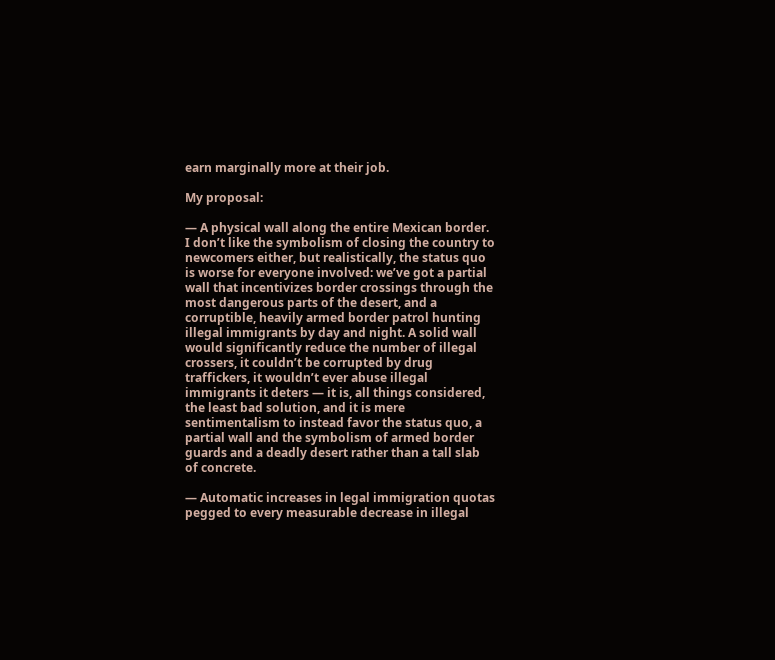earn marginally more at their job.

My proposal:

— A physical wall along the entire Mexican border. I don’t like the symbolism of closing the country to newcomers either, but realistically, the status quo is worse for everyone involved: we’ve got a partial wall that incentivizes border crossings through the most dangerous parts of the desert, and a corruptible, heavily armed border patrol hunting illegal immigrants by day and night. A solid wall would significantly reduce the number of illegal crossers, it couldn’t be corrupted by drug traffickers, it wouldn’t ever abuse illegal immigrants it deters — it is, all things considered, the least bad solution, and it is mere sentimentalism to instead favor the status quo, a partial wall and the symbolism of armed border guards and a deadly desert rather than a tall slab of concrete.

— Automatic increases in legal immigration quotas pegged to every measurable decrease in illegal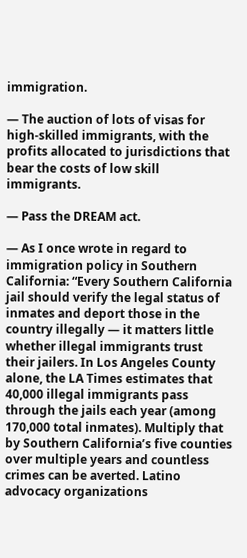immigration.

— The auction of lots of visas for high-skilled immigrants, with the profits allocated to jurisdictions that bear the costs of low skill immigrants.

— Pass the DREAM act.

— As I once wrote in regard to immigration policy in Southern California: “Every Southern California jail should verify the legal status of inmates and deport those in the country illegally — it matters little whether illegal immigrants trust their jailers. In Los Angeles County alone, the LA Times estimates that 40,000 illegal immigrants pass through the jails each year (among 170,000 total inmates). Multiply that by Southern California’s five counties over multiple years and countless crimes can be averted. Latino advocacy organizations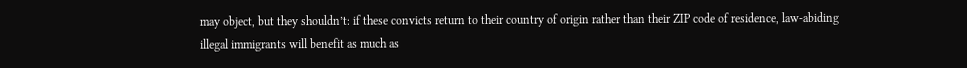may object, but they shouldn’t: if these convicts return to their country of origin rather than their ZIP code of residence, law-abiding illegal immigrants will benefit as much as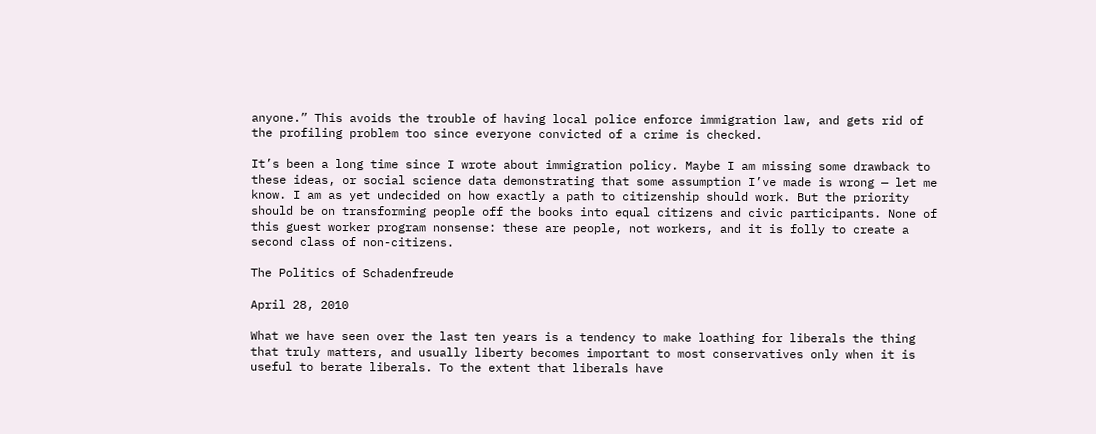anyone.” This avoids the trouble of having local police enforce immigration law, and gets rid of the profiling problem too since everyone convicted of a crime is checked.

It’s been a long time since I wrote about immigration policy. Maybe I am missing some drawback to these ideas, or social science data demonstrating that some assumption I’ve made is wrong — let me know. I am as yet undecided on how exactly a path to citizenship should work. But the priority should be on transforming people off the books into equal citizens and civic participants. None of this guest worker program nonsense: these are people, not workers, and it is folly to create a second class of non-citizens.

The Politics of Schadenfreude

April 28, 2010

What we have seen over the last ten years is a tendency to make loathing for liberals the thing that truly matters, and usually liberty becomes important to most conservatives only when it is useful to berate liberals. To the extent that liberals have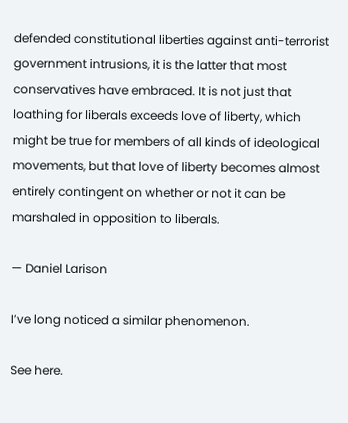defended constitutional liberties against anti-terrorist government intrusions, it is the latter that most conservatives have embraced. It is not just that loathing for liberals exceeds love of liberty, which might be true for members of all kinds of ideological movements, but that love of liberty becomes almost entirely contingent on whether or not it can be marshaled in opposition to liberals.

— Daniel Larison

I’ve long noticed a similar phenomenon.

See here.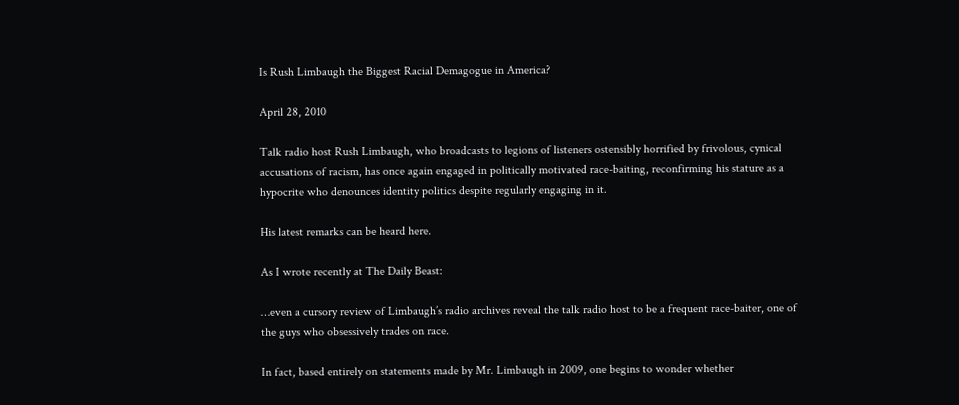Is Rush Limbaugh the Biggest Racial Demagogue in America?

April 28, 2010

Talk radio host Rush Limbaugh, who broadcasts to legions of listeners ostensibly horrified by frivolous, cynical accusations of racism, has once again engaged in politically motivated race-baiting, reconfirming his stature as a hypocrite who denounces identity politics despite regularly engaging in it.

His latest remarks can be heard here.

As I wrote recently at The Daily Beast:

…even a cursory review of Limbaugh’s radio archives reveal the talk radio host to be a frequent race-baiter, one of the guys who obsessively trades on race.

In fact, based entirely on statements made by Mr. Limbaugh in 2009, one begins to wonder whether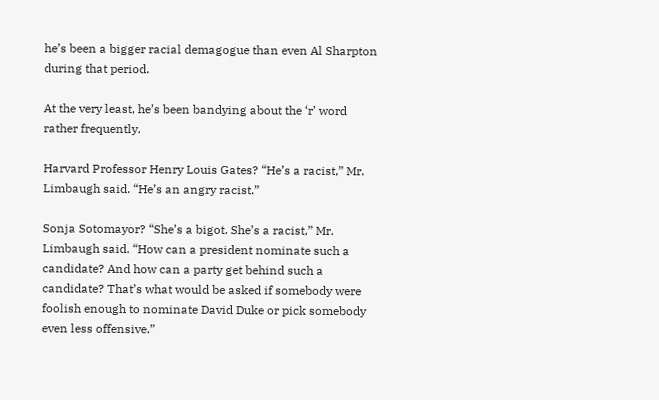he’s been a bigger racial demagogue than even Al Sharpton during that period.

At the very least, he’s been bandying about the ‘r’ word rather frequently.

Harvard Professor Henry Louis Gates? “He’s a racist,” Mr. Limbaugh said. “He’s an angry racist.”

Sonja Sotomayor? “She’s a bigot. She’s a racist,” Mr. Limbaugh said. “How can a president nominate such a candidate? And how can a party get behind such a candidate? That’s what would be asked if somebody were foolish enough to nominate David Duke or pick somebody even less offensive.”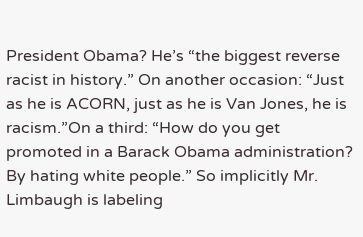President Obama? He’s “the biggest reverse racist in history.” On another occasion: “Just as he is ACORN, just as he is Van Jones, he is racism.”On a third: “How do you get promoted in a Barack Obama administration? By hating white people.” So implicitly Mr. Limbaugh is labeling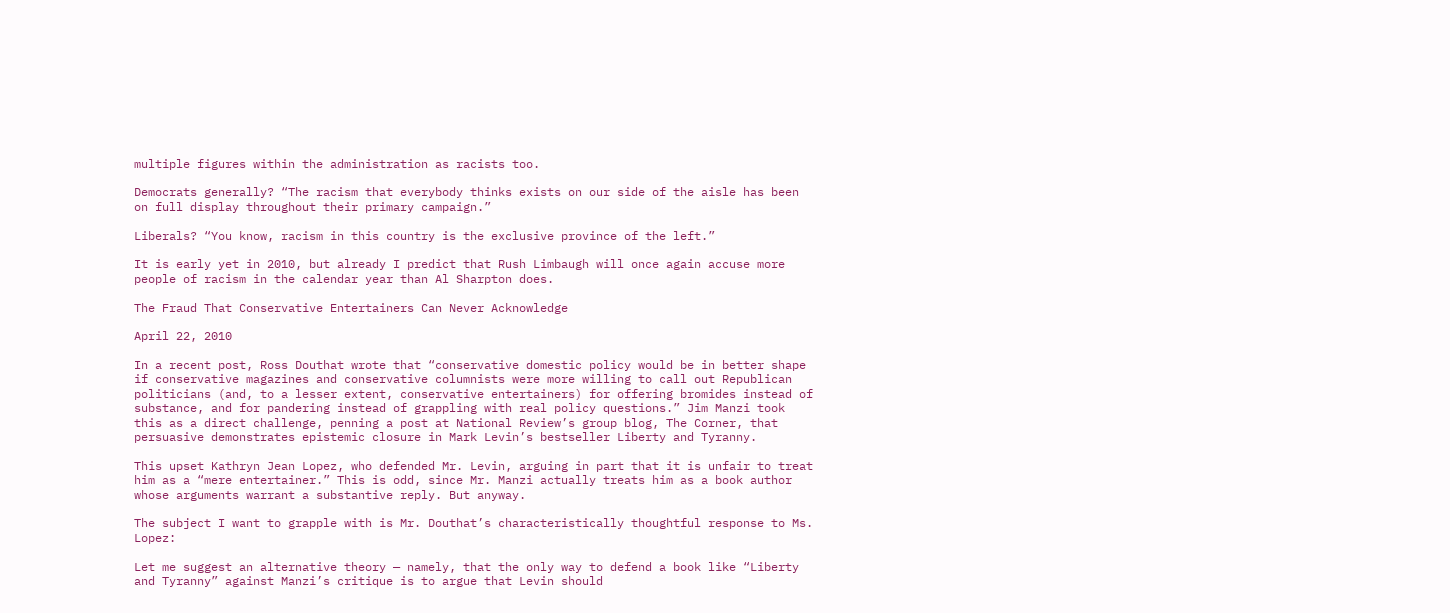multiple figures within the administration as racists too.

Democrats generally? “The racism that everybody thinks exists on our side of the aisle has been on full display throughout their primary campaign.”

Liberals? “You know, racism in this country is the exclusive province of the left.”

It is early yet in 2010, but already I predict that Rush Limbaugh will once again accuse more people of racism in the calendar year than Al Sharpton does.

The Fraud That Conservative Entertainers Can Never Acknowledge

April 22, 2010

In a recent post, Ross Douthat wrote that “conservative domestic policy would be in better shape if conservative magazines and conservative columnists were more willing to call out Republican politicians (and, to a lesser extent, conservative entertainers) for offering bromides instead of substance, and for pandering instead of grappling with real policy questions.” Jim Manzi took this as a direct challenge, penning a post at National Review’s group blog, The Corner, that persuasive demonstrates epistemic closure in Mark Levin’s bestseller Liberty and Tyranny.

This upset Kathryn Jean Lopez, who defended Mr. Levin, arguing in part that it is unfair to treat him as a “mere entertainer.” This is odd, since Mr. Manzi actually treats him as a book author whose arguments warrant a substantive reply. But anyway.

The subject I want to grapple with is Mr. Douthat’s characteristically thoughtful response to Ms. Lopez:

Let me suggest an alternative theory — namely, that the only way to defend a book like “Liberty and Tyranny” against Manzi’s critique is to argue that Levin should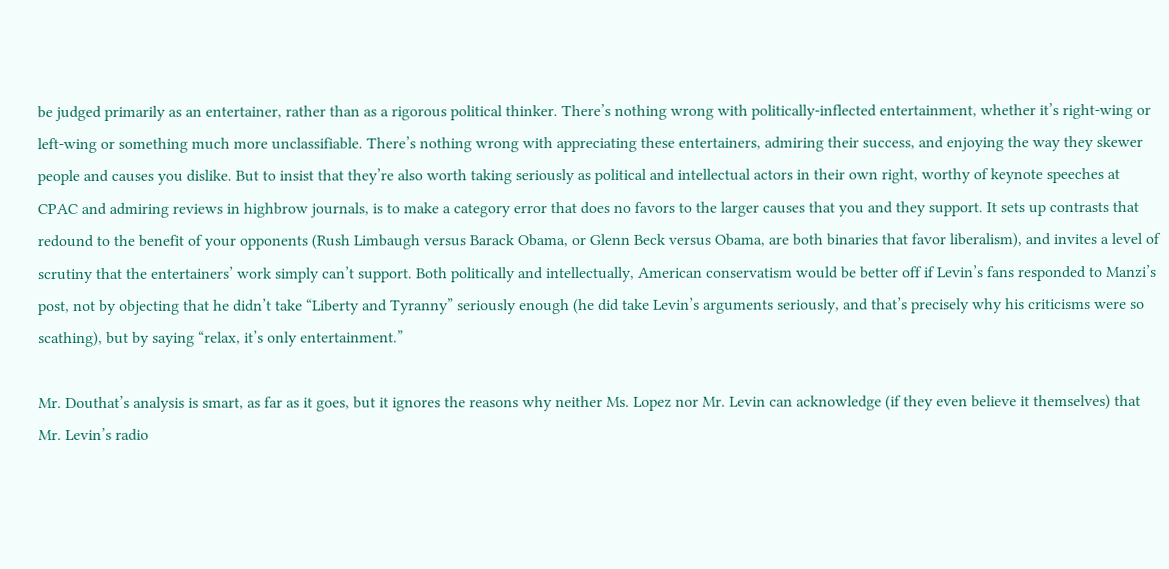be judged primarily as an entertainer, rather than as a rigorous political thinker. There’s nothing wrong with politically-inflected entertainment, whether it’s right-wing or left-wing or something much more unclassifiable. There’s nothing wrong with appreciating these entertainers, admiring their success, and enjoying the way they skewer people and causes you dislike. But to insist that they’re also worth taking seriously as political and intellectual actors in their own right, worthy of keynote speeches at CPAC and admiring reviews in highbrow journals, is to make a category error that does no favors to the larger causes that you and they support. It sets up contrasts that redound to the benefit of your opponents (Rush Limbaugh versus Barack Obama, or Glenn Beck versus Obama, are both binaries that favor liberalism), and invites a level of scrutiny that the entertainers’ work simply can’t support. Both politically and intellectually, American conservatism would be better off if Levin’s fans responded to Manzi’s post, not by objecting that he didn’t take “Liberty and Tyranny” seriously enough (he did take Levin’s arguments seriously, and that’s precisely why his criticisms were so scathing), but by saying “relax, it’s only entertainment.”

Mr. Douthat’s analysis is smart, as far as it goes, but it ignores the reasons why neither Ms. Lopez nor Mr. Levin can acknowledge (if they even believe it themselves) that Mr. Levin’s radio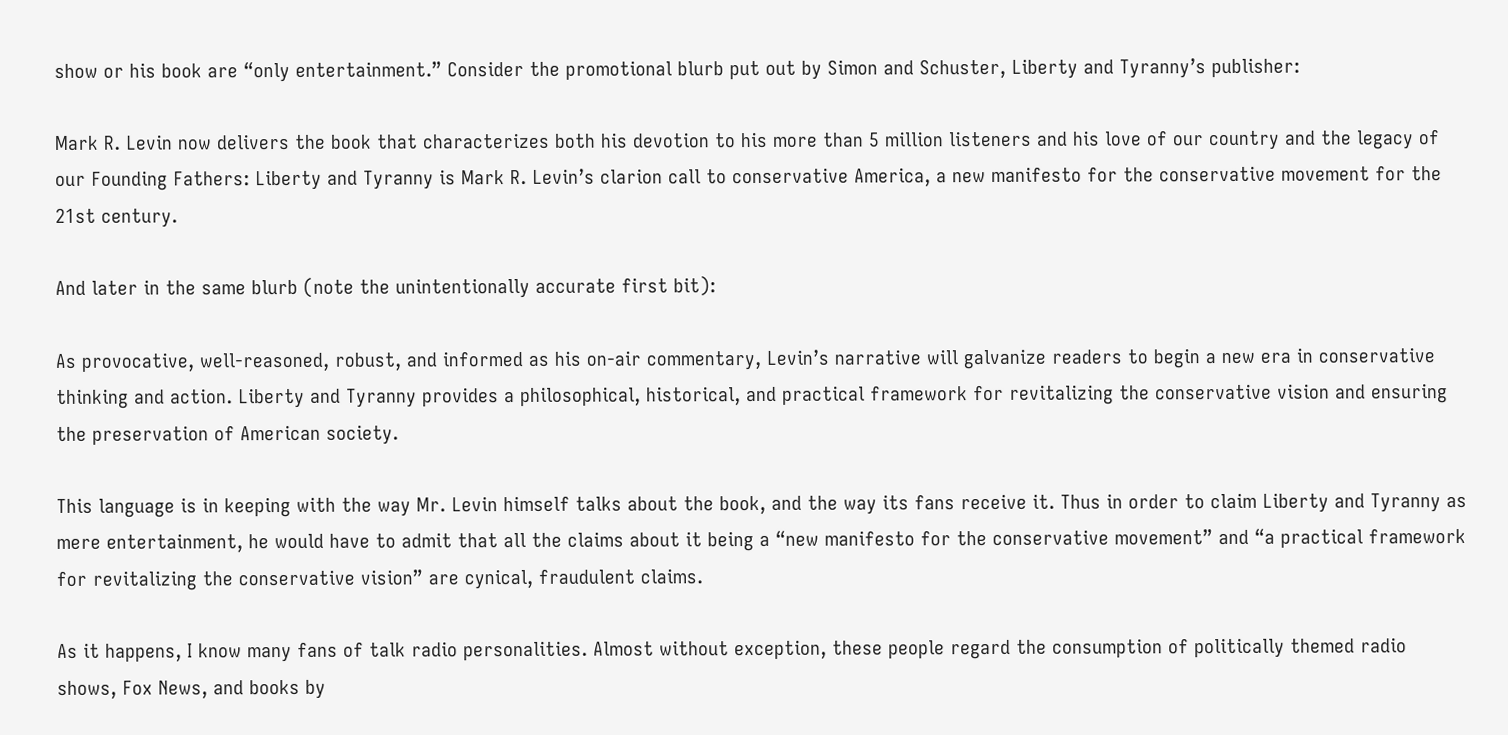show or his book are “only entertainment.” Consider the promotional blurb put out by Simon and Schuster, Liberty and Tyranny’s publisher:

Mark R. Levin now delivers the book that characterizes both his devotion to his more than 5 million listeners and his love of our country and the legacy of our Founding Fathers: Liberty and Tyranny is Mark R. Levin’s clarion call to conservative America, a new manifesto for the conservative movement for the 21st century.

And later in the same blurb (note the unintentionally accurate first bit):

As provocative, well-reasoned, robust, and informed as his on-air commentary, Levin’s narrative will galvanize readers to begin a new era in conservative thinking and action. Liberty and Tyranny provides a philosophical, historical, and practical framework for revitalizing the conservative vision and ensuring the preservation of American society.

This language is in keeping with the way Mr. Levin himself talks about the book, and the way its fans receive it. Thus in order to claim Liberty and Tyranny as mere entertainment, he would have to admit that all the claims about it being a “new manifesto for the conservative movement” and “a practical framework for revitalizing the conservative vision” are cynical, fraudulent claims.

As it happens, I know many fans of talk radio personalities. Almost without exception, these people regard the consumption of politically themed radio shows, Fox News, and books by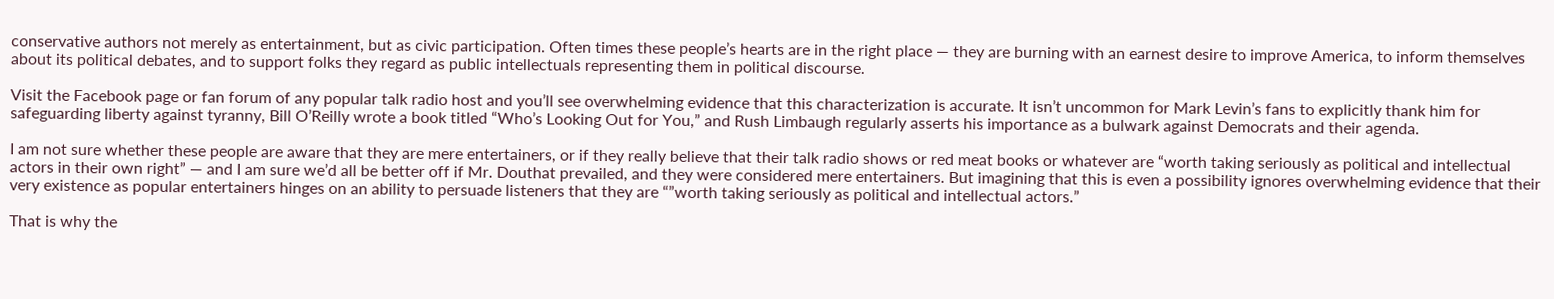conservative authors not merely as entertainment, but as civic participation. Often times these people’s hearts are in the right place — they are burning with an earnest desire to improve America, to inform themselves about its political debates, and to support folks they regard as public intellectuals representing them in political discourse.

Visit the Facebook page or fan forum of any popular talk radio host and you’ll see overwhelming evidence that this characterization is accurate. It isn’t uncommon for Mark Levin’s fans to explicitly thank him for safeguarding liberty against tyranny, Bill O’Reilly wrote a book titled “Who’s Looking Out for You,” and Rush Limbaugh regularly asserts his importance as a bulwark against Democrats and their agenda.

I am not sure whether these people are aware that they are mere entertainers, or if they really believe that their talk radio shows or red meat books or whatever are “worth taking seriously as political and intellectual actors in their own right” — and I am sure we’d all be better off if Mr. Douthat prevailed, and they were considered mere entertainers. But imagining that this is even a possibility ignores overwhelming evidence that their very existence as popular entertainers hinges on an ability to persuade listeners that they are “”worth taking seriously as political and intellectual actors.”

That is why the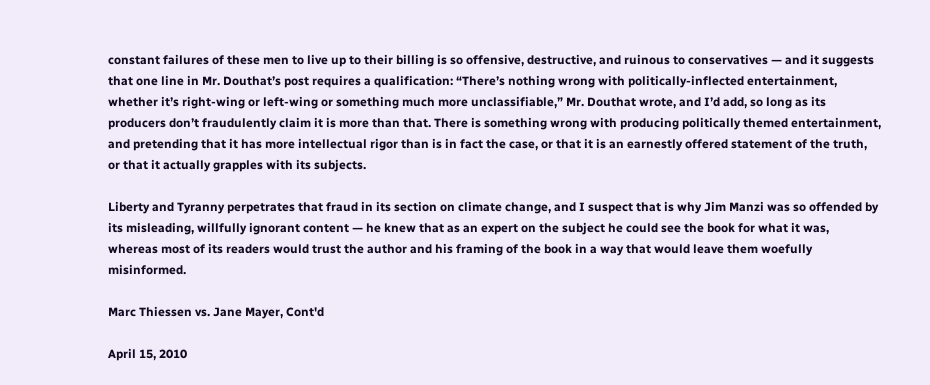constant failures of these men to live up to their billing is so offensive, destructive, and ruinous to conservatives — and it suggests that one line in Mr. Douthat’s post requires a qualification: “There’s nothing wrong with politically-inflected entertainment, whether it’s right-wing or left-wing or something much more unclassifiable,” Mr. Douthat wrote, and I’d add, so long as its producers don’t fraudulently claim it is more than that. There is something wrong with producing politically themed entertainment, and pretending that it has more intellectual rigor than is in fact the case, or that it is an earnestly offered statement of the truth, or that it actually grapples with its subjects.

Liberty and Tyranny perpetrates that fraud in its section on climate change, and I suspect that is why Jim Manzi was so offended by its misleading, willfully ignorant content — he knew that as an expert on the subject he could see the book for what it was, whereas most of its readers would trust the author and his framing of the book in a way that would leave them woefully misinformed.

Marc Thiessen vs. Jane Mayer, Cont'd

April 15, 2010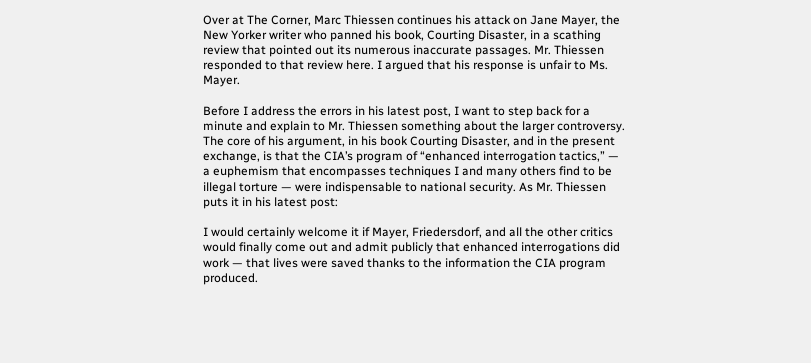Over at The Corner, Marc Thiessen continues his attack on Jane Mayer, the New Yorker writer who panned his book, Courting Disaster, in a scathing review that pointed out its numerous inaccurate passages. Mr. Thiessen responded to that review here. I argued that his response is unfair to Ms. Mayer.

Before I address the errors in his latest post, I want to step back for a minute and explain to Mr. Thiessen something about the larger controversy. The core of his argument, in his book Courting Disaster, and in the present exchange, is that the CIA’s program of “enhanced interrogation tactics,” — a euphemism that encompasses techniques I and many others find to be illegal torture — were indispensable to national security. As Mr. Thiessen puts it in his latest post:

I would certainly welcome it if Mayer, Friedersdorf, and all the other critics would finally come out and admit publicly that enhanced interrogations did work — that lives were saved thanks to the information the CIA program produced.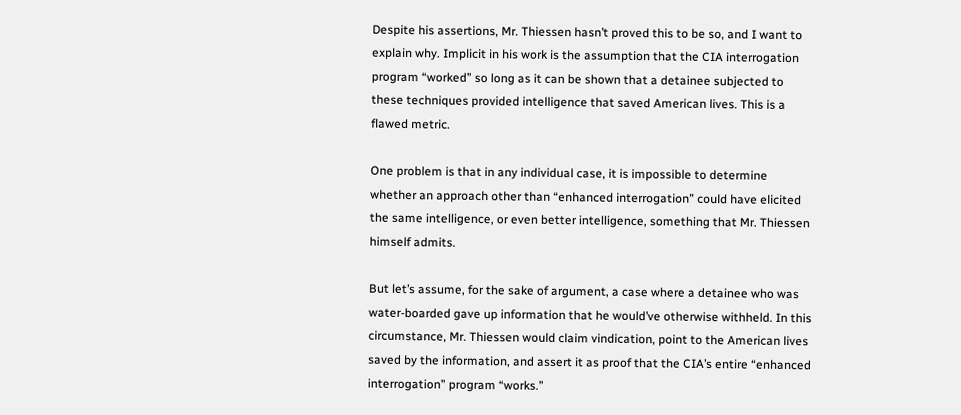Despite his assertions, Mr. Thiessen hasn’t proved this to be so, and I want to explain why. Implicit in his work is the assumption that the CIA interrogation program “worked” so long as it can be shown that a detainee subjected to these techniques provided intelligence that saved American lives. This is a flawed metric.

One problem is that in any individual case, it is impossible to determine whether an approach other than “enhanced interrogation” could have elicited the same intelligence, or even better intelligence, something that Mr. Thiessen himself admits.

But let’s assume, for the sake of argument, a case where a detainee who was water-boarded gave up information that he would’ve otherwise withheld. In this circumstance, Mr. Thiessen would claim vindication, point to the American lives saved by the information, and assert it as proof that the CIA’s entire “enhanced interrogation” program “works.”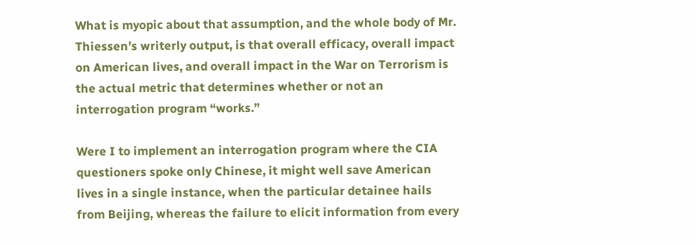What is myopic about that assumption, and the whole body of Mr. Thiessen’s writerly output, is that overall efficacy, overall impact on American lives, and overall impact in the War on Terrorism is the actual metric that determines whether or not an interrogation program “works.”

Were I to implement an interrogation program where the CIA questioners spoke only Chinese, it might well save American lives in a single instance, when the particular detainee hails from Beijing, whereas the failure to elicit information from every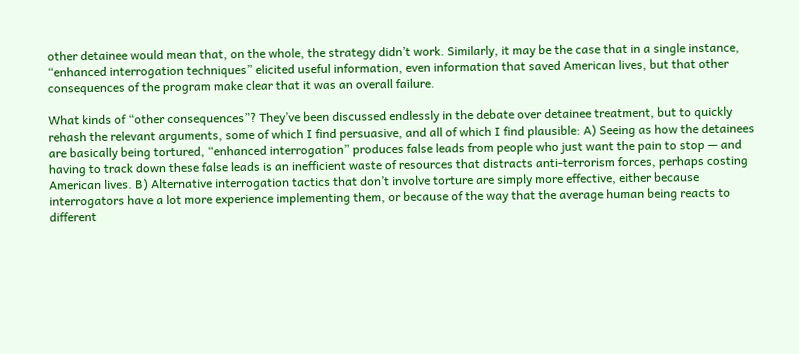other detainee would mean that, on the whole, the strategy didn’t work. Similarly, it may be the case that in a single instance, “enhanced interrogation techniques” elicited useful information, even information that saved American lives, but that other consequences of the program make clear that it was an overall failure.

What kinds of “other consequences”? They’ve been discussed endlessly in the debate over detainee treatment, but to quickly rehash the relevant arguments, some of which I find persuasive, and all of which I find plausible: A) Seeing as how the detainees are basically being tortured, “enhanced interrogation” produces false leads from people who just want the pain to stop — and having to track down these false leads is an inefficient waste of resources that distracts anti-terrorism forces, perhaps costing American lives. B) Alternative interrogation tactics that don’t involve torture are simply more effective, either because interrogators have a lot more experience implementing them, or because of the way that the average human being reacts to different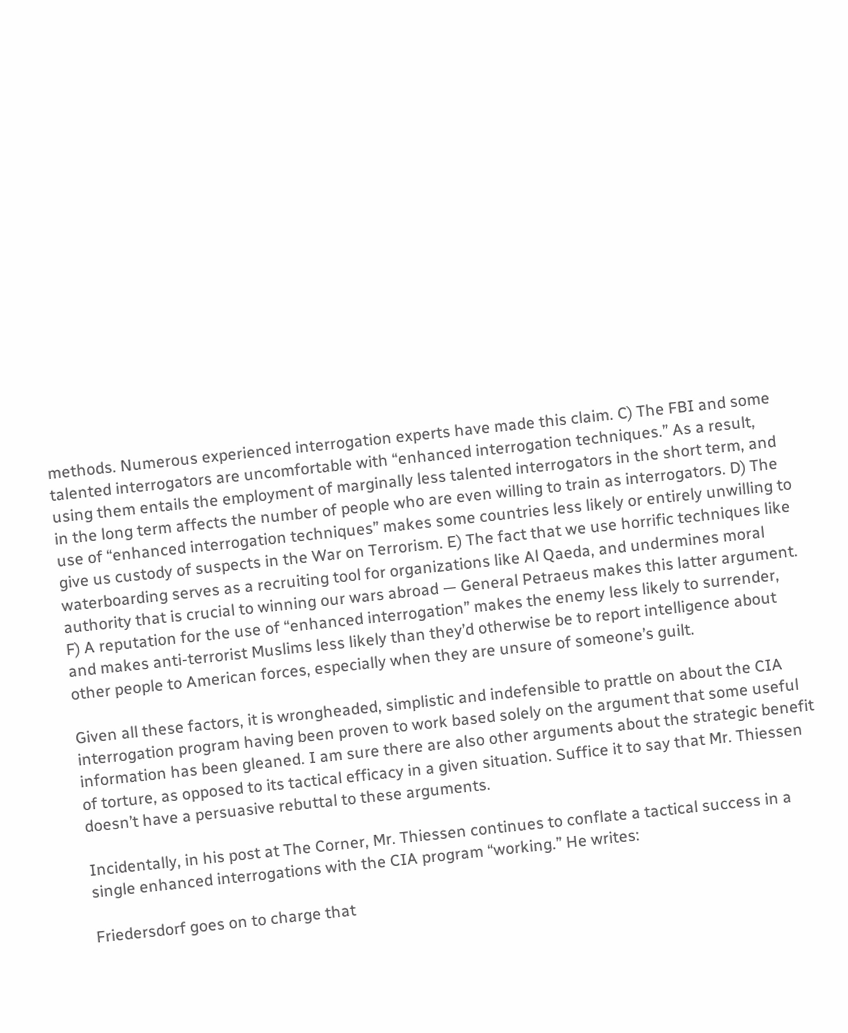methods. Numerous experienced interrogation experts have made this claim. C) The FBI and some talented interrogators are uncomfortable with “enhanced interrogation techniques.” As a result, using them entails the employment of marginally less talented interrogators in the short term, and in the long term affects the number of people who are even willing to train as interrogators. D) The use of “enhanced interrogation techniques” makes some countries less likely or entirely unwilling to give us custody of suspects in the War on Terrorism. E) The fact that we use horrific techniques like waterboarding serves as a recruiting tool for organizations like Al Qaeda, and undermines moral authority that is crucial to winning our wars abroad — General Petraeus makes this latter argument. F) A reputation for the use of “enhanced interrogation” makes the enemy less likely to surrender, and makes anti-terrorist Muslims less likely than they’d otherwise be to report intelligence about other people to American forces, especially when they are unsure of someone’s guilt.

Given all these factors, it is wrongheaded, simplistic and indefensible to prattle on about the CIA interrogation program having been proven to work based solely on the argument that some useful information has been gleaned. I am sure there are also other arguments about the strategic benefit of torture, as opposed to its tactical efficacy in a given situation. Suffice it to say that Mr. Thiessen doesn’t have a persuasive rebuttal to these arguments.

Incidentally, in his post at The Corner, Mr. Thiessen continues to conflate a tactical success in a single enhanced interrogations with the CIA program “working.” He writes:

Friedersdorf goes on to charge that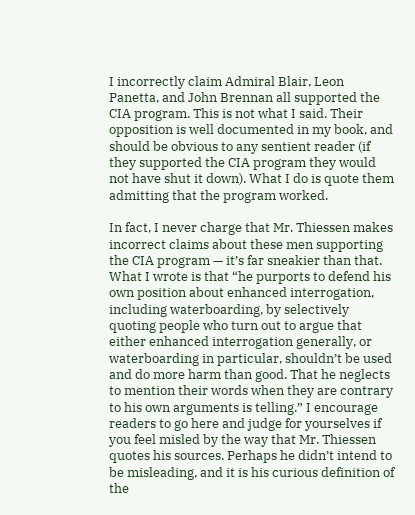I incorrectly claim Admiral Blair, Leon Panetta, and John Brennan all supported the CIA program. This is not what I said. Their opposition is well documented in my book, and should be obvious to any sentient reader (if they supported the CIA program they would not have shut it down). What I do is quote them admitting that the program worked.

In fact, I never charge that Mr. Thiessen makes incorrect claims about these men supporting the CIA program — it’s far sneakier than that. What I wrote is that “he purports to defend his own position about enhanced interrogation, including waterboarding, by selectively quoting people who turn out to argue that either enhanced interrogation generally, or waterboarding in particular, shouldn’t be used and do more harm than good. That he neglects to mention their words when they are contrary to his own arguments is telling.” I encourage readers to go here and judge for yourselves if you feel misled by the way that Mr. Thiessen quotes his sources. Perhaps he didn’t intend to be misleading, and it is his curious definition of the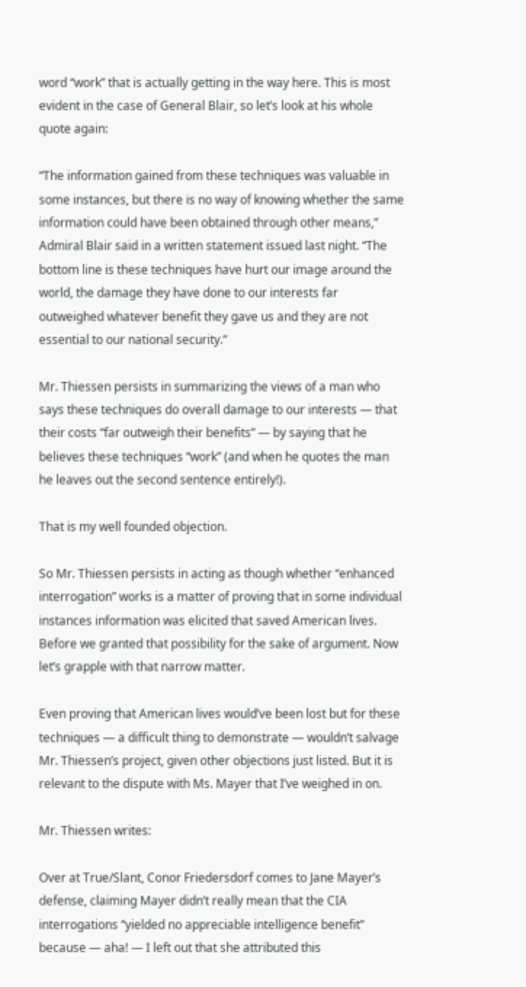word “work” that is actually getting in the way here. This is most evident in the case of General Blair, so let’s look at his whole quote again:

“The information gained from these techniques was valuable in some instances, but there is no way of knowing whether the same information could have been obtained through other means,” Admiral Blair said in a written statement issued last night. “The bottom line is these techniques have hurt our image around the world, the damage they have done to our interests far outweighed whatever benefit they gave us and they are not essential to our national security.”

Mr. Thiessen persists in summarizing the views of a man who says these techniques do overall damage to our interests — that their costs “far outweigh their benefits” — by saying that he believes these techniques “work” (and when he quotes the man he leaves out the second sentence entirely!).

That is my well founded objection.

So Mr. Thiessen persists in acting as though whether “enhanced interrogation” works is a matter of proving that in some individual instances information was elicited that saved American lives. Before we granted that possibility for the sake of argument. Now let’s grapple with that narrow matter.

Even proving that American lives would’ve been lost but for these techniques — a difficult thing to demonstrate — wouldn’t salvage Mr. Thiessen’s project, given other objections just listed. But it is relevant to the dispute with Ms. Mayer that I’ve weighed in on.

Mr. Thiessen writes:

Over at True/Slant, Conor Friedersdorf comes to Jane Mayer’s defense, claiming Mayer didn’t really mean that the CIA interrogations “yielded no appreciable intelligence benefit” because — aha! — I left out that she attributed this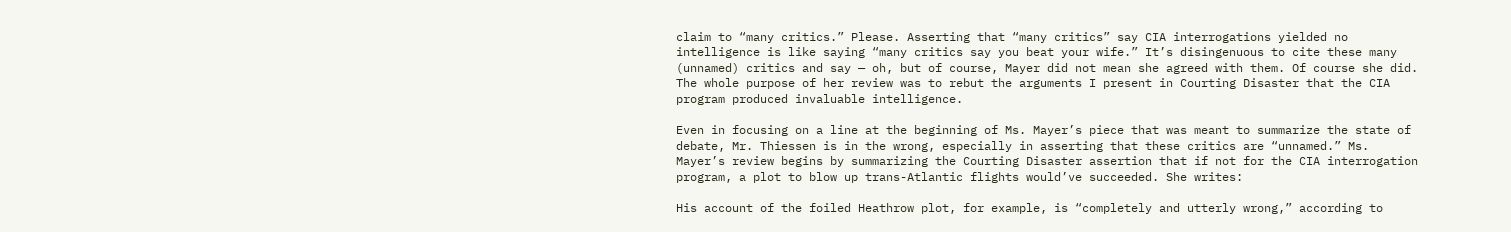claim to “many critics.” Please. Asserting that “many critics” say CIA interrogations yielded no intelligence is like saying “many critics say you beat your wife.” It’s disingenuous to cite these many (unnamed) critics and say — oh, but of course, Mayer did not mean she agreed with them. Of course she did. The whole purpose of her review was to rebut the arguments I present in Courting Disaster that the CIA program produced invaluable intelligence.

Even in focusing on a line at the beginning of Ms. Mayer’s piece that was meant to summarize the state of debate, Mr. Thiessen is in the wrong, especially in asserting that these critics are “unnamed.” Ms. Mayer’s review begins by summarizing the Courting Disaster assertion that if not for the CIA interrogation program, a plot to blow up trans-Atlantic flights would’ve succeeded. She writes:

His account of the foiled Heathrow plot, for example, is “completely and utterly wrong,” according to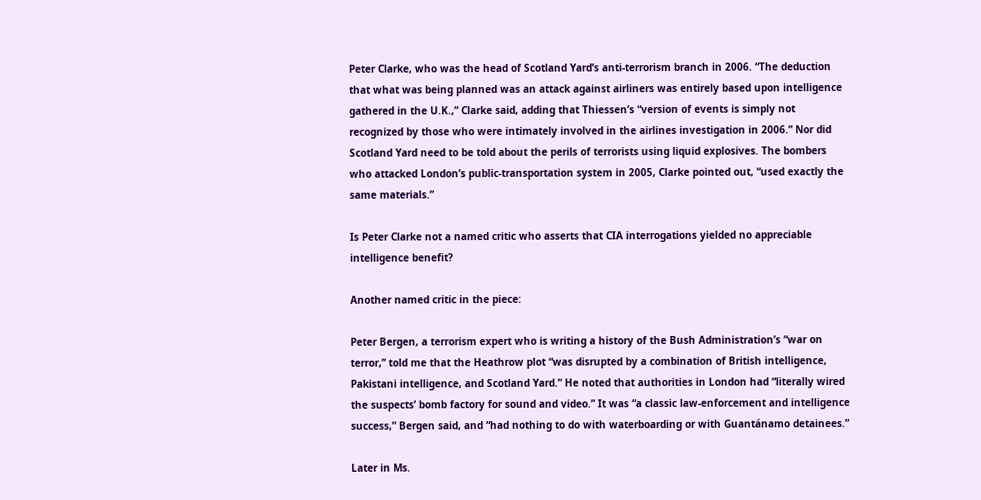Peter Clarke, who was the head of Scotland Yard’s anti-terrorism branch in 2006. “The deduction that what was being planned was an attack against airliners was entirely based upon intelligence gathered in the U.K.,” Clarke said, adding that Thiessen’s “version of events is simply not recognized by those who were intimately involved in the airlines investigation in 2006.” Nor did Scotland Yard need to be told about the perils of terrorists using liquid explosives. The bombers who attacked London’s public-transportation system in 2005, Clarke pointed out, “used exactly the same materials.”

Is Peter Clarke not a named critic who asserts that CIA interrogations yielded no appreciable intelligence benefit?

Another named critic in the piece:

Peter Bergen, a terrorism expert who is writing a history of the Bush Administration’s “war on terror,” told me that the Heathrow plot “was disrupted by a combination of British intelligence, Pakistani intelligence, and Scotland Yard.” He noted that authorities in London had “literally wired the suspects’ bomb factory for sound and video.” It was “a classic law-enforcement and intelligence success,” Bergen said, and “had nothing to do with waterboarding or with Guantánamo detainees.”

Later in Ms.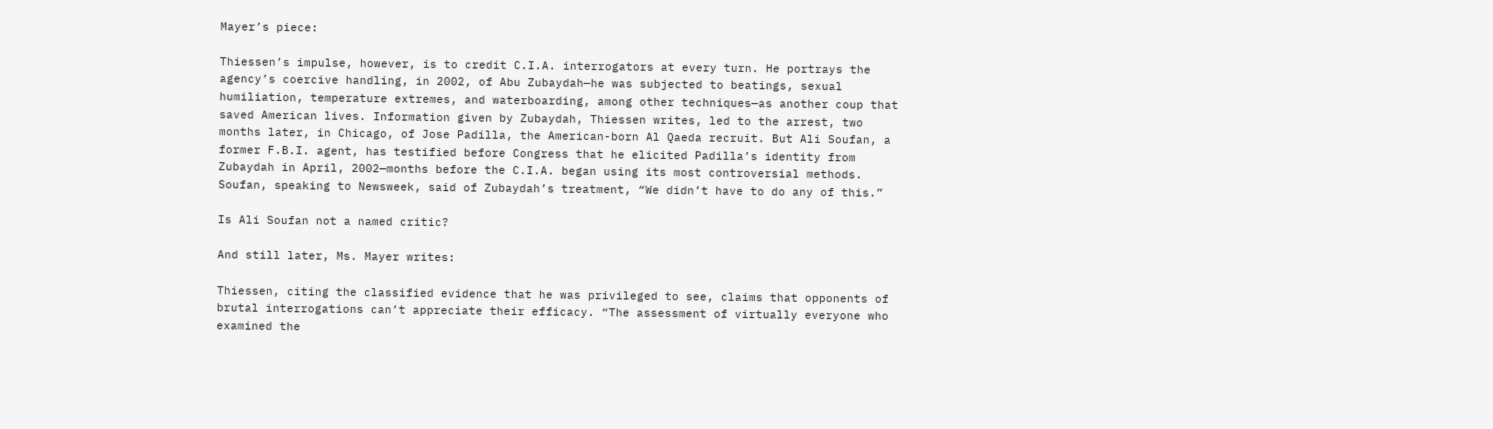Mayer’s piece:

Thiessen’s impulse, however, is to credit C.I.A. interrogators at every turn. He portrays the agency’s coercive handling, in 2002, of Abu Zubaydah—he was subjected to beatings, sexual humiliation, temperature extremes, and waterboarding, among other techniques—as another coup that saved American lives. Information given by Zubaydah, Thiessen writes, led to the arrest, two months later, in Chicago, of Jose Padilla, the American-born Al Qaeda recruit. But Ali Soufan, a former F.B.I. agent, has testified before Congress that he elicited Padilla’s identity from Zubaydah in April, 2002—months before the C.I.A. began using its most controversial methods. Soufan, speaking to Newsweek, said of Zubaydah’s treatment, “We didn’t have to do any of this.”

Is Ali Soufan not a named critic?

And still later, Ms. Mayer writes:

Thiessen, citing the classified evidence that he was privileged to see, claims that opponents of brutal interrogations can’t appreciate their efficacy. “The assessment of virtually everyone who examined the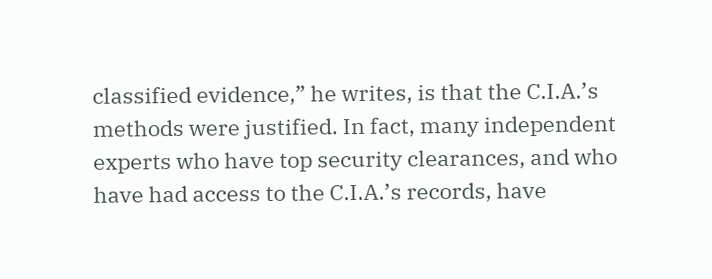classified evidence,” he writes, is that the C.I.A.’s methods were justified. In fact, many independent experts who have top security clearances, and who have had access to the C.I.A.’s records, have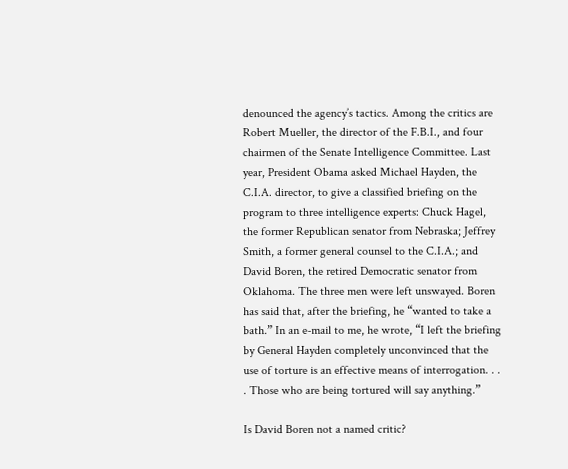denounced the agency’s tactics. Among the critics are Robert Mueller, the director of the F.B.I., and four chairmen of the Senate Intelligence Committee. Last year, President Obama asked Michael Hayden, the C.I.A. director, to give a classified briefing on the program to three intelligence experts: Chuck Hagel, the former Republican senator from Nebraska; Jeffrey Smith, a former general counsel to the C.I.A.; and David Boren, the retired Democratic senator from Oklahoma. The three men were left unswayed. Boren has said that, after the briefing, he “wanted to take a bath.” In an e-mail to me, he wrote, “I left the briefing by General Hayden completely unconvinced that the use of torture is an effective means of interrogation. . . . Those who are being tortured will say anything.”

Is David Boren not a named critic?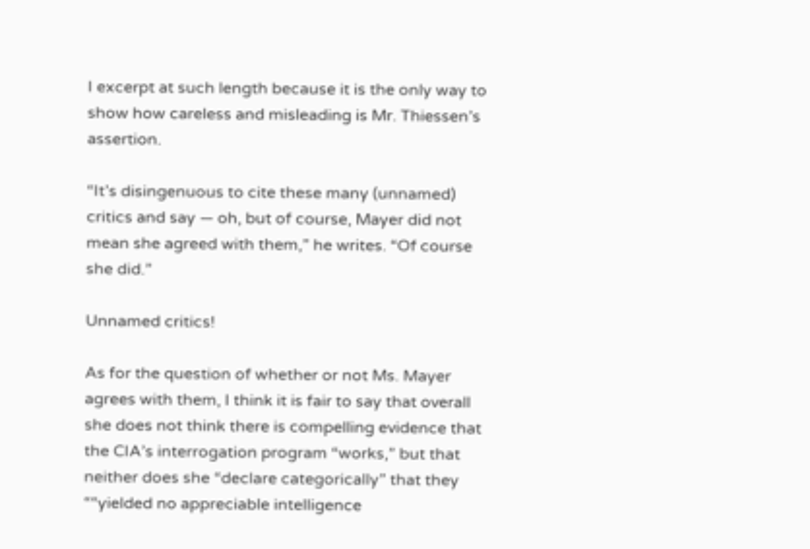I excerpt at such length because it is the only way to show how careless and misleading is Mr. Thiessen’s assertion.

“It’s disingenuous to cite these many (unnamed) critics and say — oh, but of course, Mayer did not mean she agreed with them,” he writes. “Of course she did.”

Unnamed critics!

As for the question of whether or not Ms. Mayer agrees with them, I think it is fair to say that overall she does not think there is compelling evidence that the CIA’s interrogation program “works,” but that neither does she “declare categorically” that they ““yielded no appreciable intelligence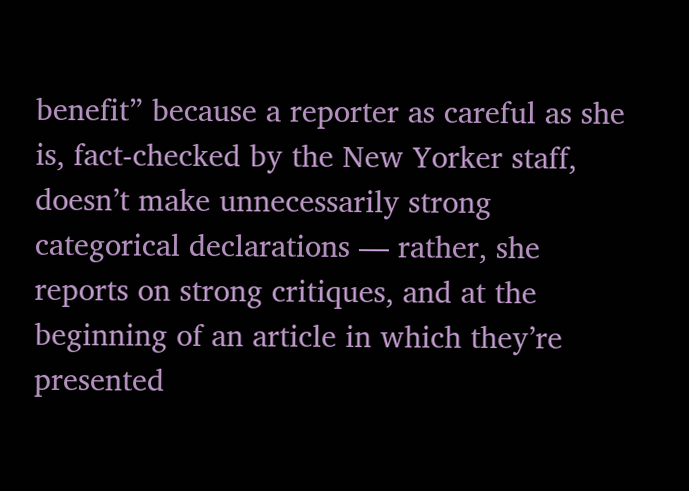benefit” because a reporter as careful as she is, fact-checked by the New Yorker staff, doesn’t make unnecessarily strong categorical declarations — rather, she reports on strong critiques, and at the beginning of an article in which they’re presented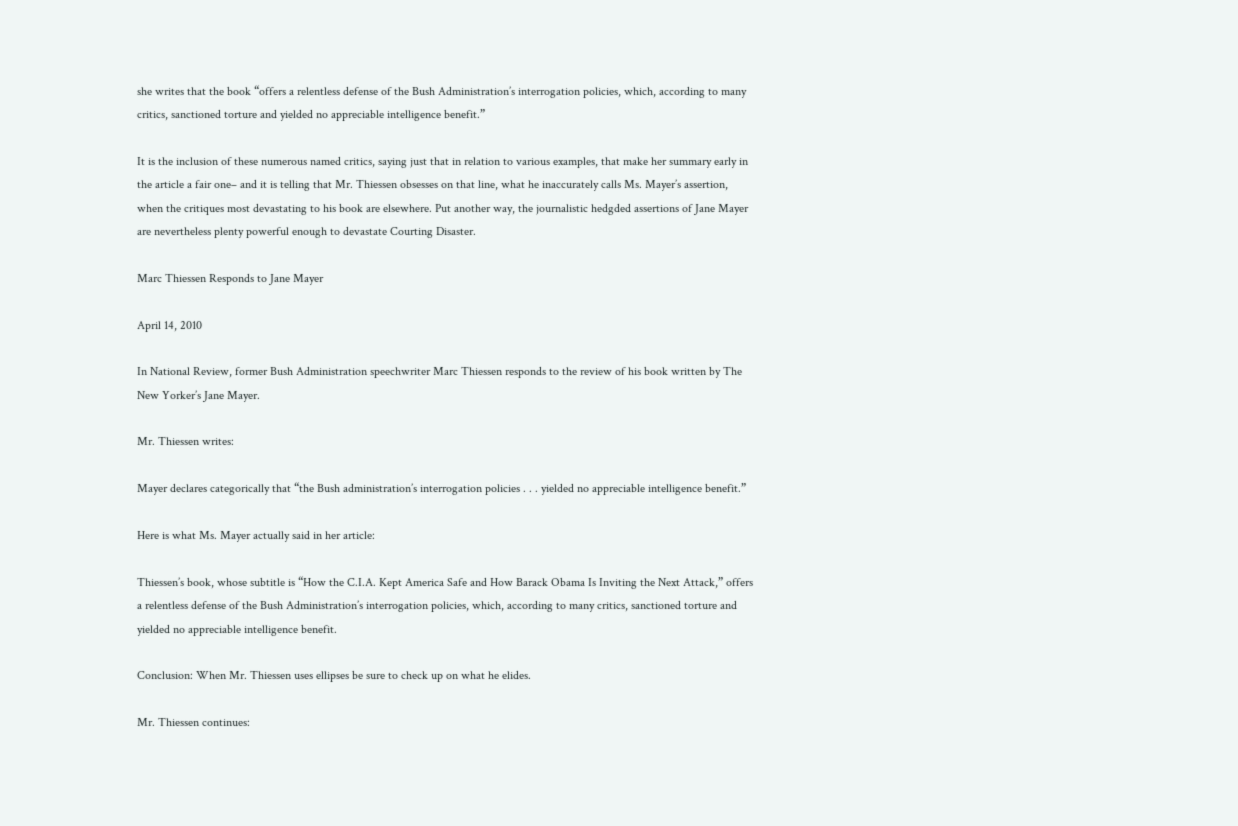she writes that the book “offers a relentless defense of the Bush Administration’s interrogation policies, which, according to many critics, sanctioned torture and yielded no appreciable intelligence benefit.”

It is the inclusion of these numerous named critics, saying just that in relation to various examples, that make her summary early in the article a fair one– and it is telling that Mr. Thiessen obsesses on that line, what he inaccurately calls Ms. Mayer’s assertion, when the critiques most devastating to his book are elsewhere. Put another way, the journalistic hedgded assertions of Jane Mayer are nevertheless plenty powerful enough to devastate Courting Disaster.

Marc Thiessen Responds to Jane Mayer

April 14, 2010

In National Review, former Bush Administration speechwriter Marc Thiessen responds to the review of his book written by The New Yorker’s Jane Mayer.

Mr. Thiessen writes:

Mayer declares categorically that “the Bush administration’s interrogation policies . . . yielded no appreciable intelligence benefit.”

Here is what Ms. Mayer actually said in her article:

Thiessen’s book, whose subtitle is “How the C.I.A. Kept America Safe and How Barack Obama Is Inviting the Next Attack,” offers a relentless defense of the Bush Administration’s interrogation policies, which, according to many critics, sanctioned torture and yielded no appreciable intelligence benefit.

Conclusion: When Mr. Thiessen uses ellipses be sure to check up on what he elides.

Mr. Thiessen continues: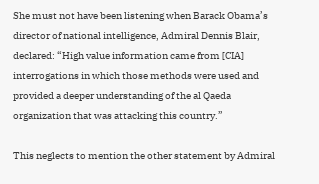She must not have been listening when Barack Obama’s director of national intelligence, Admiral Dennis Blair, declared: “High value information came from [CIA] interrogations in which those methods were used and provided a deeper understanding of the al Qaeda organization that was attacking this country.”

This neglects to mention the other statement by Admiral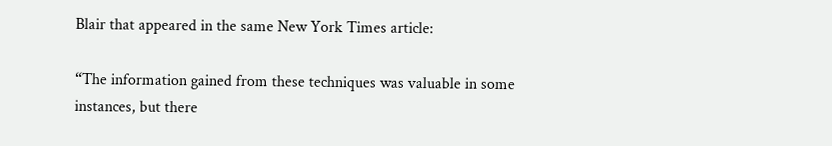Blair that appeared in the same New York Times article:

“The information gained from these techniques was valuable in some instances, but there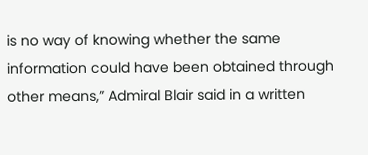is no way of knowing whether the same information could have been obtained through other means,” Admiral Blair said in a written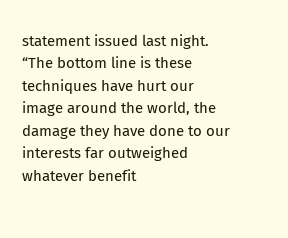statement issued last night. “The bottom line is these techniques have hurt our image around the world, the damage they have done to our interests far outweighed whatever benefit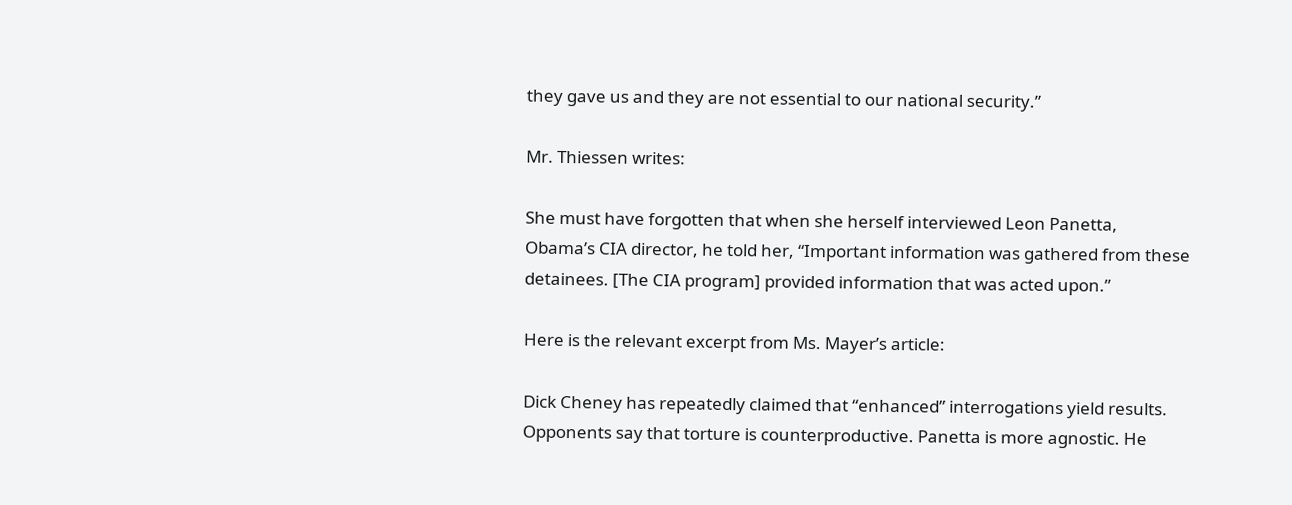they gave us and they are not essential to our national security.”

Mr. Thiessen writes:

She must have forgotten that when she herself interviewed Leon Panetta, Obama’s CIA director, he told her, “Important information was gathered from these detainees. [The CIA program] provided information that was acted upon.”

Here is the relevant excerpt from Ms. Mayer’s article:

Dick Cheney has repeatedly claimed that “enhanced” interrogations yield results. Opponents say that torture is counterproductive. Panetta is more agnostic. He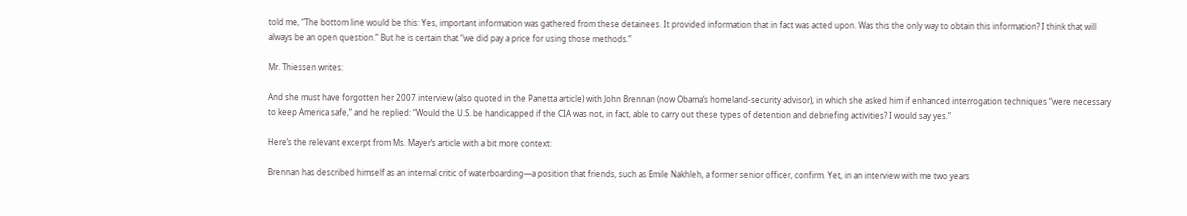told me, “The bottom line would be this: Yes, important information was gathered from these detainees. It provided information that in fact was acted upon. Was this the only way to obtain this information? I think that will always be an open question.” But he is certain that “we did pay a price for using those methods.”

Mr. Thiessen writes:

And she must have forgotten her 2007 interview (also quoted in the Panetta article) with John Brennan (now Obama’s homeland-security advisor), in which she asked him if enhanced interrogation techniques “were necessary to keep America safe,” and he replied: “Would the U.S. be handicapped if the CIA was not, in fact, able to carry out these types of detention and debriefing activities? I would say yes.”

Here’s the relevant excerpt from Ms. Mayer’s article with a bit more context:

Brennan has described himself as an internal critic of waterboarding—a position that friends, such as Emile Nakhleh, a former senior officer, confirm. Yet, in an interview with me two years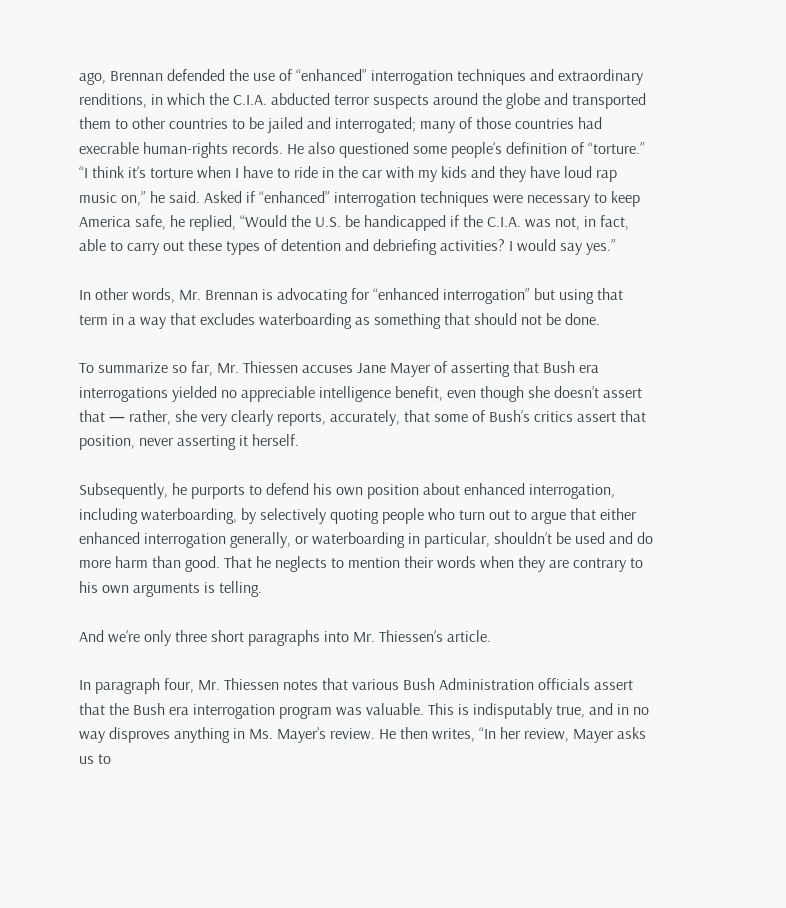ago, Brennan defended the use of “enhanced” interrogation techniques and extraordinary renditions, in which the C.I.A. abducted terror suspects around the globe and transported them to other countries to be jailed and interrogated; many of those countries had execrable human-rights records. He also questioned some people’s definition of “torture.” “I think it’s torture when I have to ride in the car with my kids and they have loud rap music on,” he said. Asked if “enhanced” interrogation techniques were necessary to keep America safe, he replied, “Would the U.S. be handicapped if the C.I.A. was not, in fact, able to carry out these types of detention and debriefing activities? I would say yes.”

In other words, Mr. Brennan is advocating for “enhanced interrogation” but using that term in a way that excludes waterboarding as something that should not be done.

To summarize so far, Mr. Thiessen accuses Jane Mayer of asserting that Bush era interrogations yielded no appreciable intelligence benefit, even though she doesn’t assert that — rather, she very clearly reports, accurately, that some of Bush’s critics assert that position, never asserting it herself.

Subsequently, he purports to defend his own position about enhanced interrogation, including waterboarding, by selectively quoting people who turn out to argue that either enhanced interrogation generally, or waterboarding in particular, shouldn’t be used and do more harm than good. That he neglects to mention their words when they are contrary to his own arguments is telling.

And we’re only three short paragraphs into Mr. Thiessen’s article.

In paragraph four, Mr. Thiessen notes that various Bush Administration officials assert that the Bush era interrogation program was valuable. This is indisputably true, and in no way disproves anything in Ms. Mayer’s review. He then writes, “In her review, Mayer asks us to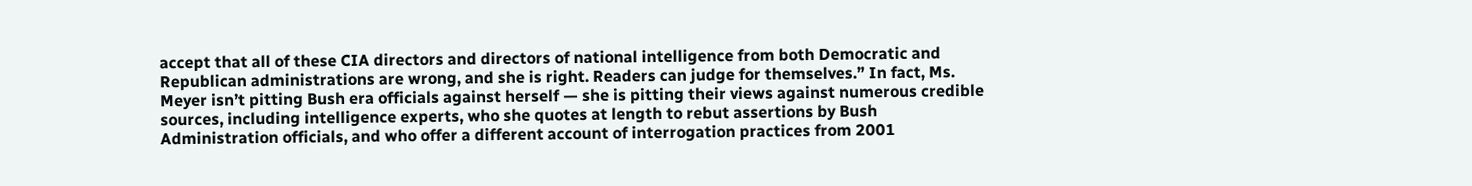accept that all of these CIA directors and directors of national intelligence from both Democratic and Republican administrations are wrong, and she is right. Readers can judge for themselves.” In fact, Ms. Meyer isn’t pitting Bush era officials against herself — she is pitting their views against numerous credible sources, including intelligence experts, who she quotes at length to rebut assertions by Bush Administration officials, and who offer a different account of interrogation practices from 2001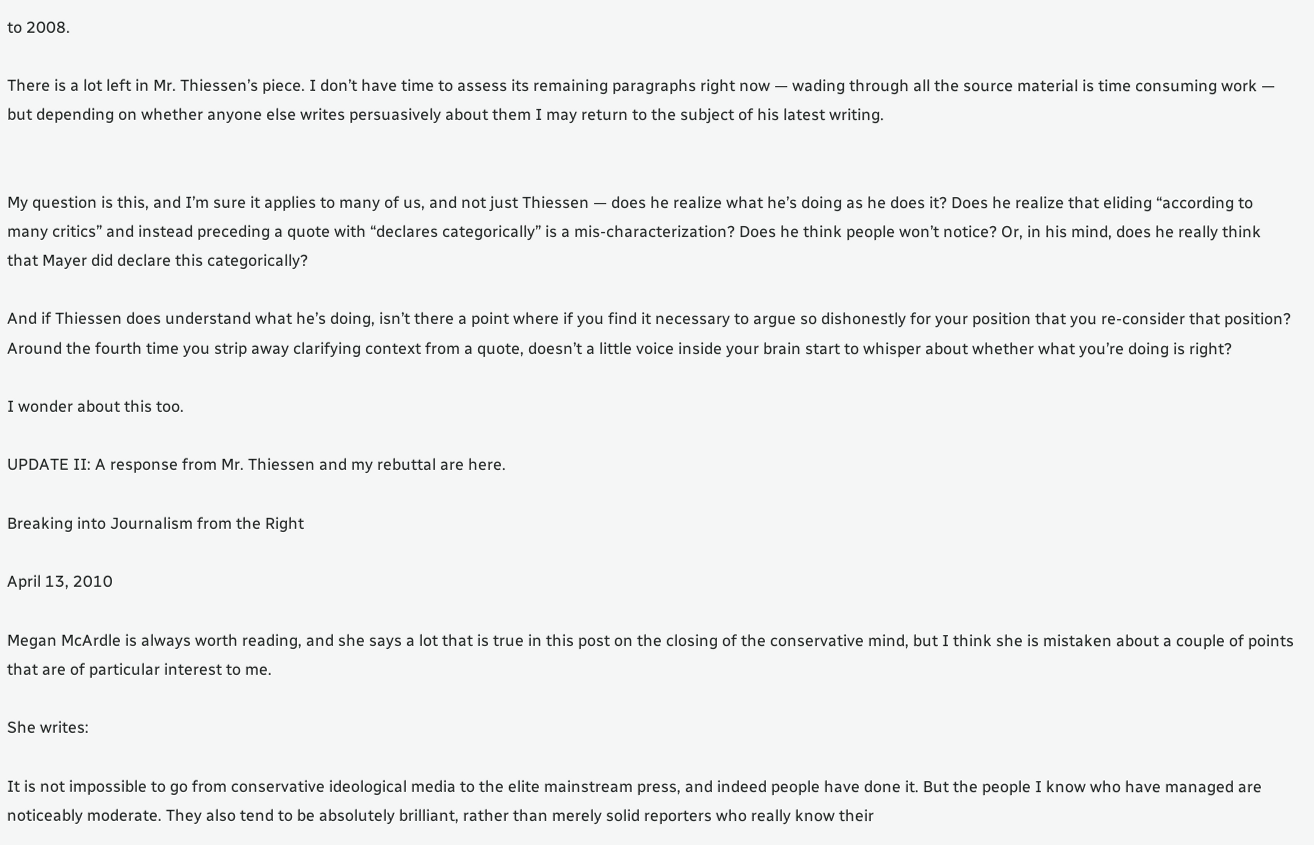to 2008.

There is a lot left in Mr. Thiessen’s piece. I don’t have time to assess its remaining paragraphs right now — wading through all the source material is time consuming work — but depending on whether anyone else writes persuasively about them I may return to the subject of his latest writing.


My question is this, and I’m sure it applies to many of us, and not just Thiessen — does he realize what he’s doing as he does it? Does he realize that eliding “according to many critics” and instead preceding a quote with “declares categorically” is a mis-characterization? Does he think people won’t notice? Or, in his mind, does he really think that Mayer did declare this categorically?

And if Thiessen does understand what he’s doing, isn’t there a point where if you find it necessary to argue so dishonestly for your position that you re-consider that position? Around the fourth time you strip away clarifying context from a quote, doesn’t a little voice inside your brain start to whisper about whether what you’re doing is right?

I wonder about this too.

UPDATE II: A response from Mr. Thiessen and my rebuttal are here.

Breaking into Journalism from the Right

April 13, 2010

Megan McArdle is always worth reading, and she says a lot that is true in this post on the closing of the conservative mind, but I think she is mistaken about a couple of points that are of particular interest to me.

She writes:

It is not impossible to go from conservative ideological media to the elite mainstream press, and indeed people have done it. But the people I know who have managed are noticeably moderate. They also tend to be absolutely brilliant, rather than merely solid reporters who really know their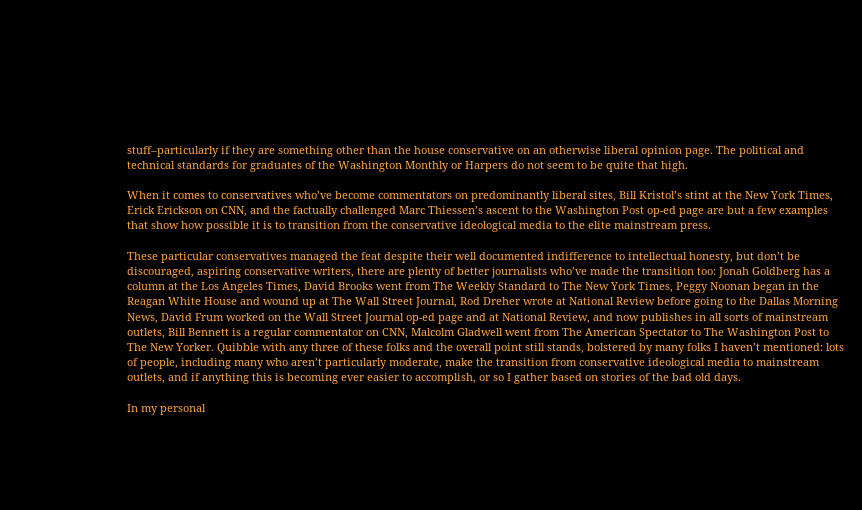stuff–particularly if they are something other than the house conservative on an otherwise liberal opinion page. The political and technical standards for graduates of the Washington Monthly or Harpers do not seem to be quite that high.

When it comes to conservatives who’ve become commentators on predominantly liberal sites, Bill Kristol’s stint at the New York Times, Erick Erickson on CNN, and the factually challenged Marc Thiessen’s ascent to the Washington Post op-ed page are but a few examples that show how possible it is to transition from the conservative ideological media to the elite mainstream press.

These particular conservatives managed the feat despite their well documented indifference to intellectual honesty, but don’t be discouraged, aspiring conservative writers, there are plenty of better journalists who’ve made the transition too: Jonah Goldberg has a column at the Los Angeles Times, David Brooks went from The Weekly Standard to The New York Times, Peggy Noonan began in the Reagan White House and wound up at The Wall Street Journal, Rod Dreher wrote at National Review before going to the Dallas Morning News, David Frum worked on the Wall Street Journal op-ed page and at National Review, and now publishes in all sorts of mainstream outlets, Bill Bennett is a regular commentator on CNN, Malcolm Gladwell went from The American Spectator to The Washington Post to The New Yorker. Quibble with any three of these folks and the overall point still stands, bolstered by many folks I haven’t mentioned: lots of people, including many who aren’t particularly moderate, make the transition from conservative ideological media to mainstream outlets, and if anything this is becoming ever easier to accomplish, or so I gather based on stories of the bad old days.

In my personal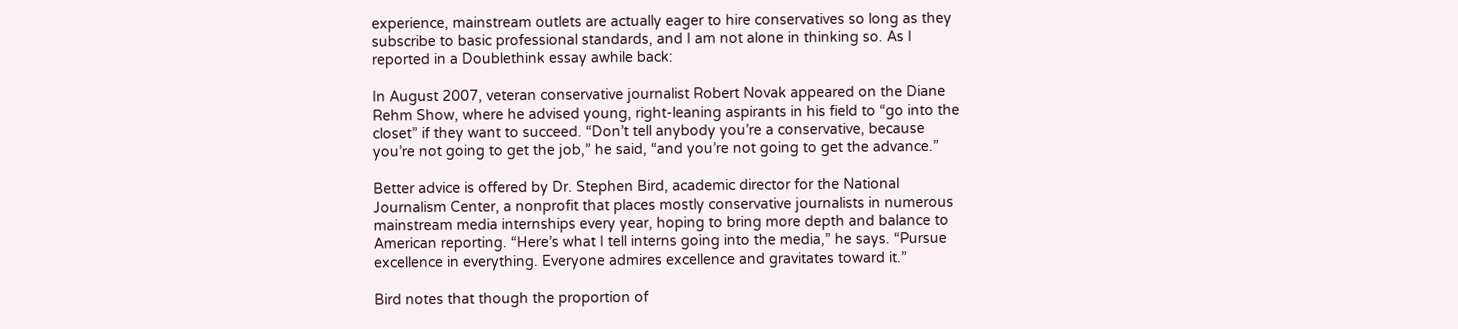experience, mainstream outlets are actually eager to hire conservatives so long as they subscribe to basic professional standards, and I am not alone in thinking so. As I reported in a Doublethink essay awhile back:

In August 2007, veteran conservative journalist Robert Novak appeared on the Diane Rehm Show, where he advised young, right-leaning aspirants in his field to “go into the closet” if they want to succeed. “Don’t tell anybody you’re a conservative, because you’re not going to get the job,” he said, “and you’re not going to get the advance.”

Better advice is offered by Dr. Stephen Bird, academic director for the National Journalism Center, a nonprofit that places mostly conservative journalists in numerous mainstream media internships every year, hoping to bring more depth and balance to American reporting. “Here’s what I tell interns going into the media,” he says. “Pursue excellence in everything. Everyone admires excellence and gravitates toward it.”

Bird notes that though the proportion of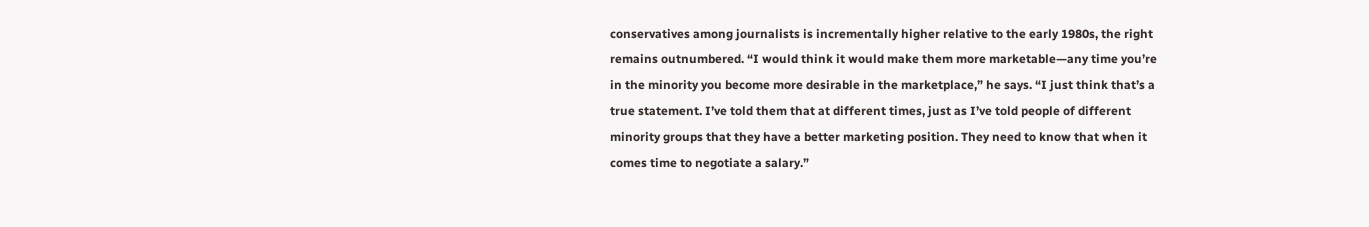conservatives among journalists is incrementally higher relative to the early 1980s, the right remains outnumbered. “I would think it would make them more marketable—any time you’re in the minority you become more desirable in the marketplace,” he says. “I just think that’s a true statement. I’ve told them that at different times, just as I’ve told people of different minority groups that they have a better marketing position. They need to know that when it comes time to negotiate a salary.”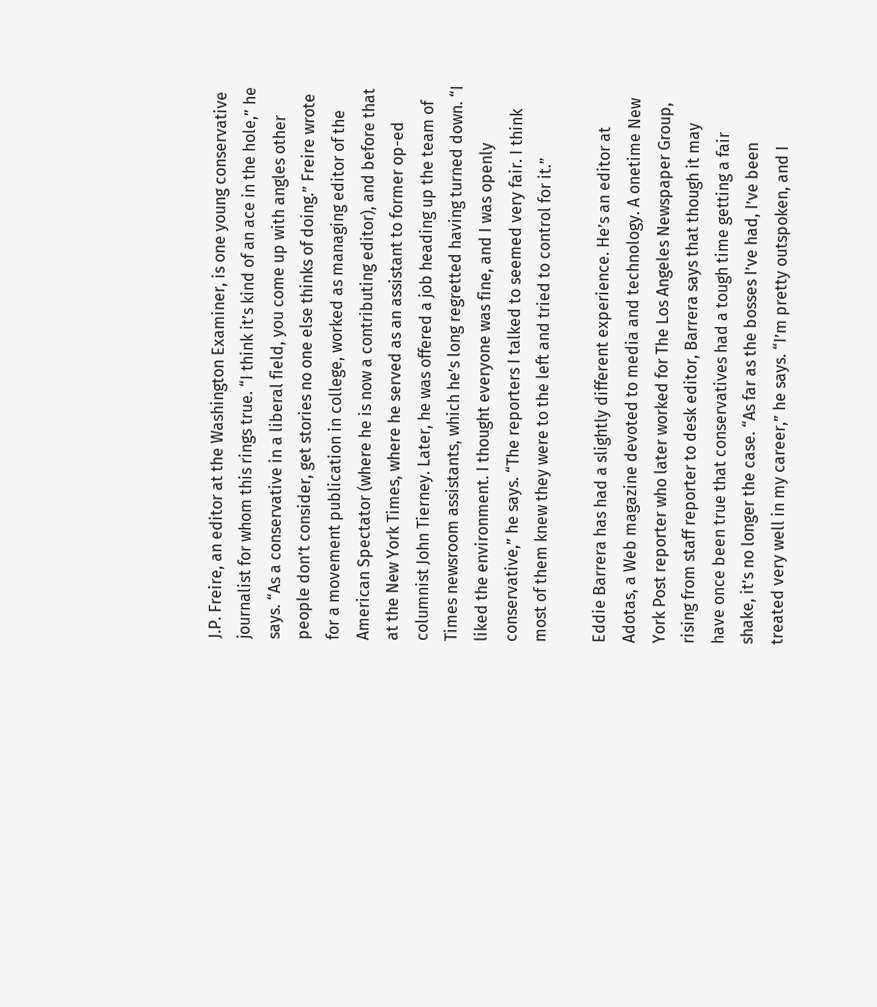J.P. Freire, an editor at the Washington Examiner, is one young conservative journalist for whom this rings true. “I think it’s kind of an ace in the hole,” he says. “As a conservative in a liberal field, you come up with angles other people don’t consider, get stories no one else thinks of doing.” Freire wrote for a movement publication in college, worked as managing editor of the American Spectator (where he is now a contributing editor), and before that at the New York Times, where he served as an assistant to former op-ed columnist John Tierney. Later, he was offered a job heading up the team of Times newsroom assistants, which he’s long regretted having turned down. “I liked the environment. I thought everyone was fine, and I was openly conservative,” he says. “The reporters I talked to seemed very fair. I think most of them knew they were to the left and tried to control for it.”

Eddie Barrera has had a slightly different experience. He’s an editor at Adotas, a Web magazine devoted to media and technology. A onetime New York Post reporter who later worked for The Los Angeles Newspaper Group, rising from staff reporter to desk editor, Barrera says that though it may have once been true that conservatives had a tough time getting a fair shake, it’s no longer the case. “As far as the bosses I’ve had, I’ve been treated very well in my career,” he says. “I’m pretty outspoken, and I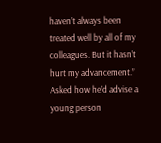haven’t always been treated well by all of my colleagues. But it hasn’t hurt my advancement.” Asked how he’d advise a young person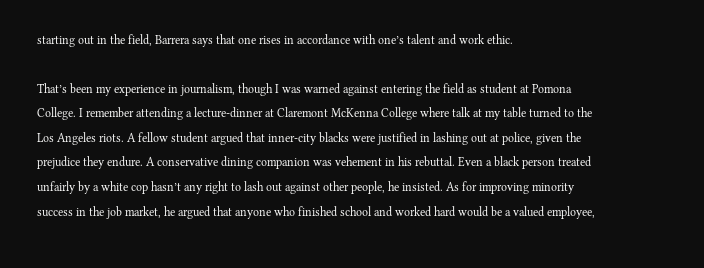starting out in the field, Barrera says that one rises in accordance with one’s talent and work ethic.

That’s been my experience in journalism, though I was warned against entering the field as student at Pomona College. I remember attending a lecture-dinner at Claremont McKenna College where talk at my table turned to the Los Angeles riots. A fellow student argued that inner-city blacks were justified in lashing out at police, given the prejudice they endure. A conservative dining companion was vehement in his rebuttal. Even a black person treated unfairly by a white cop hasn’t any right to lash out against other people, he insisted. As for improving minority success in the job market, he argued that anyone who finished school and worked hard would be a valued employee,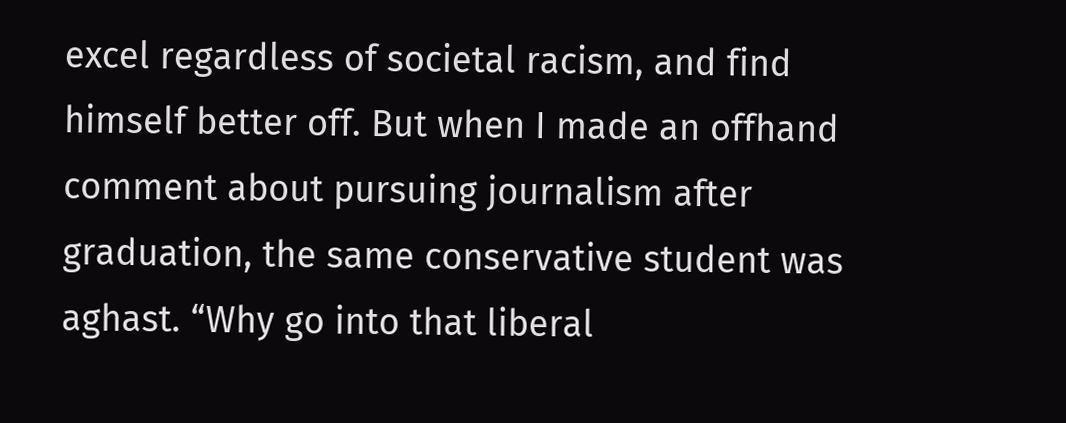excel regardless of societal racism, and find himself better off. But when I made an offhand comment about pursuing journalism after graduation, the same conservative student was aghast. “Why go into that liberal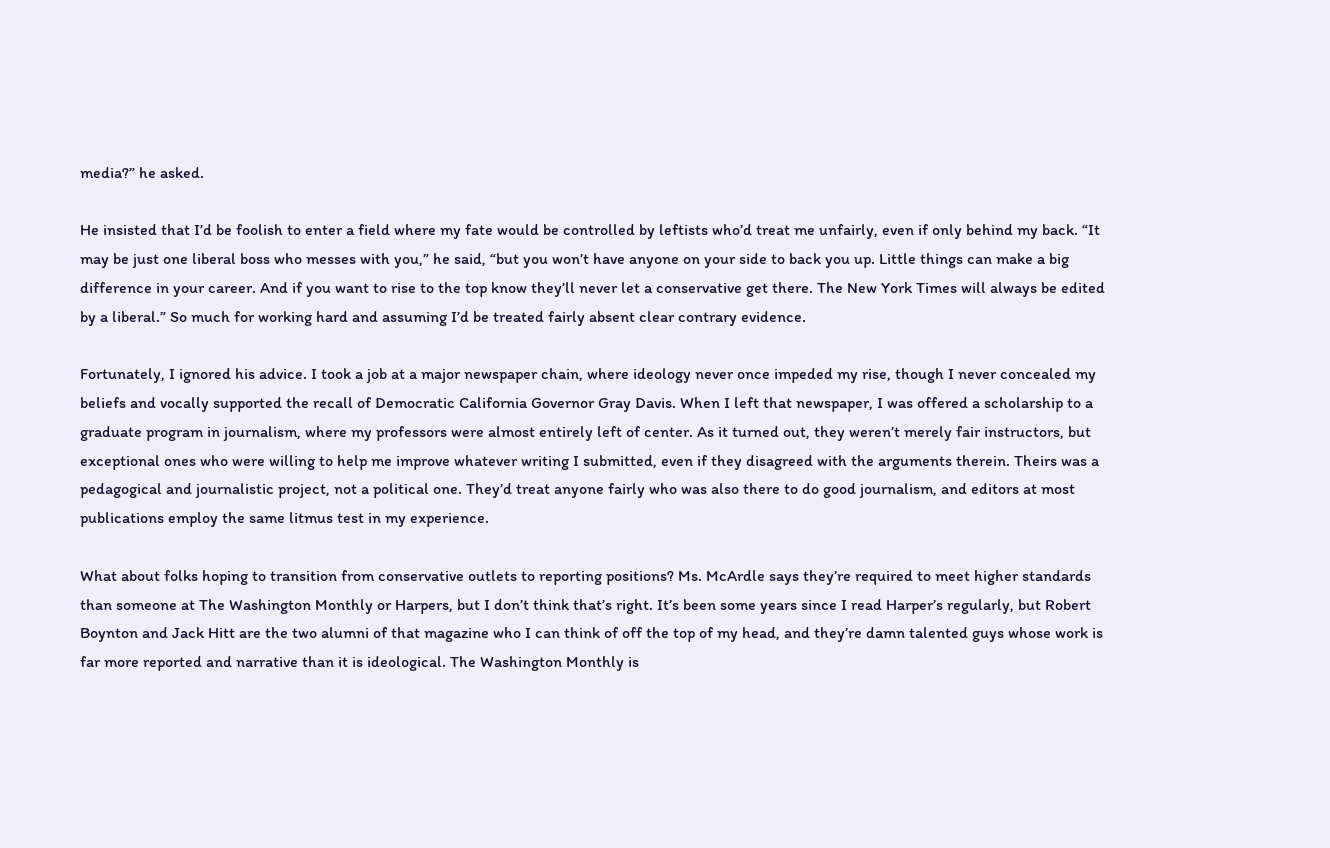media?” he asked.

He insisted that I’d be foolish to enter a field where my fate would be controlled by leftists who’d treat me unfairly, even if only behind my back. “It may be just one liberal boss who messes with you,” he said, “but you won’t have anyone on your side to back you up. Little things can make a big difference in your career. And if you want to rise to the top know they’ll never let a conservative get there. The New York Times will always be edited by a liberal.” So much for working hard and assuming I’d be treated fairly absent clear contrary evidence.

Fortunately, I ignored his advice. I took a job at a major newspaper chain, where ideology never once impeded my rise, though I never concealed my beliefs and vocally supported the recall of Democratic California Governor Gray Davis. When I left that newspaper, I was offered a scholarship to a graduate program in journalism, where my professors were almost entirely left of center. As it turned out, they weren’t merely fair instructors, but exceptional ones who were willing to help me improve whatever writing I submitted, even if they disagreed with the arguments therein. Theirs was a pedagogical and journalistic project, not a political one. They’d treat anyone fairly who was also there to do good journalism, and editors at most publications employ the same litmus test in my experience.

What about folks hoping to transition from conservative outlets to reporting positions? Ms. McArdle says they’re required to meet higher standards than someone at The Washington Monthly or Harpers, but I don’t think that’s right. It’s been some years since I read Harper’s regularly, but Robert Boynton and Jack Hitt are the two alumni of that magazine who I can think of off the top of my head, and they’re damn talented guys whose work is far more reported and narrative than it is ideological. The Washington Monthly is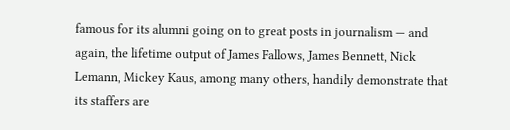famous for its alumni going on to great posts in journalism — and again, the lifetime output of James Fallows, James Bennett, Nick Lemann, Mickey Kaus, among many others, handily demonstrate that its staffers are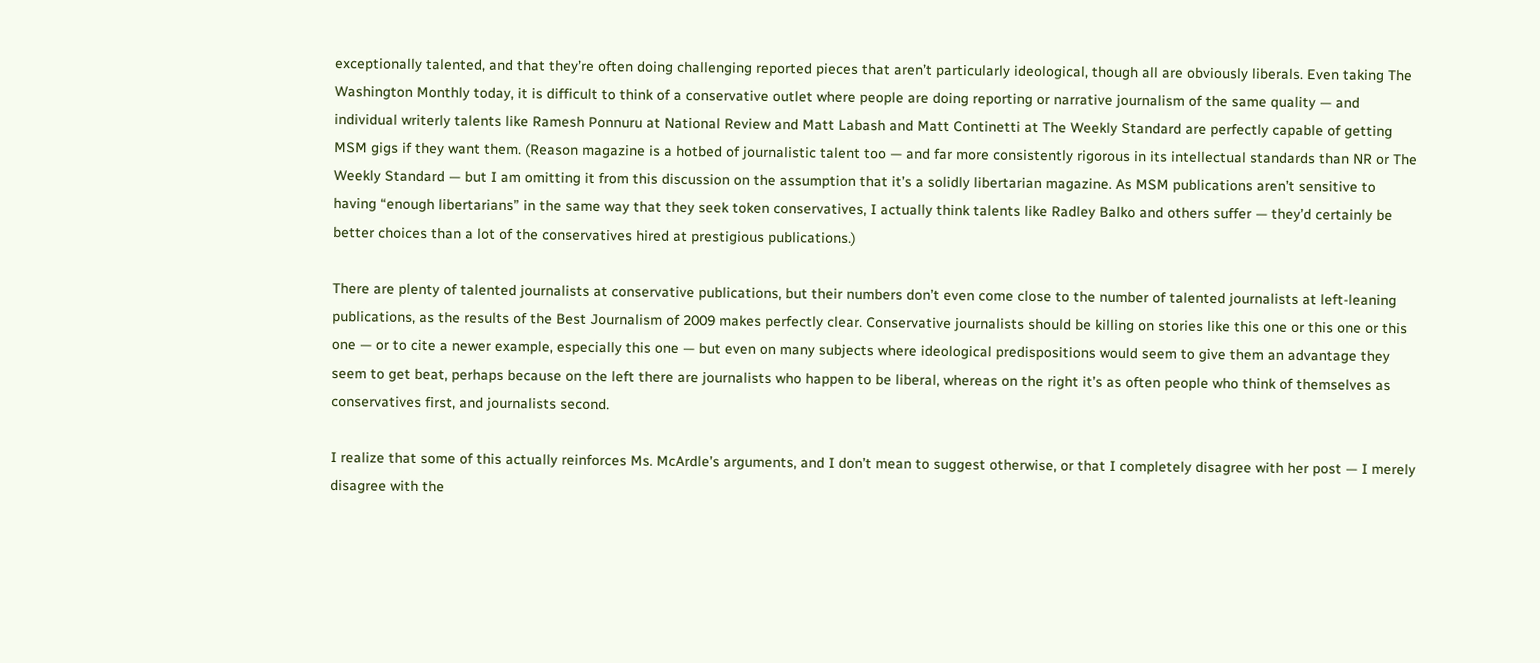exceptionally talented, and that they’re often doing challenging reported pieces that aren’t particularly ideological, though all are obviously liberals. Even taking The Washington Monthly today, it is difficult to think of a conservative outlet where people are doing reporting or narrative journalism of the same quality — and individual writerly talents like Ramesh Ponnuru at National Review and Matt Labash and Matt Continetti at The Weekly Standard are perfectly capable of getting MSM gigs if they want them. (Reason magazine is a hotbed of journalistic talent too — and far more consistently rigorous in its intellectual standards than NR or The Weekly Standard — but I am omitting it from this discussion on the assumption that it’s a solidly libertarian magazine. As MSM publications aren’t sensitive to having “enough libertarians” in the same way that they seek token conservatives, I actually think talents like Radley Balko and others suffer — they’d certainly be better choices than a lot of the conservatives hired at prestigious publications.)

There are plenty of talented journalists at conservative publications, but their numbers don’t even come close to the number of talented journalists at left-leaning publications, as the results of the Best Journalism of 2009 makes perfectly clear. Conservative journalists should be killing on stories like this one or this one or this one — or to cite a newer example, especially this one — but even on many subjects where ideological predispositions would seem to give them an advantage they seem to get beat, perhaps because on the left there are journalists who happen to be liberal, whereas on the right it’s as often people who think of themselves as conservatives first, and journalists second.

I realize that some of this actually reinforces Ms. McArdle’s arguments, and I don’t mean to suggest otherwise, or that I completely disagree with her post — I merely disagree with the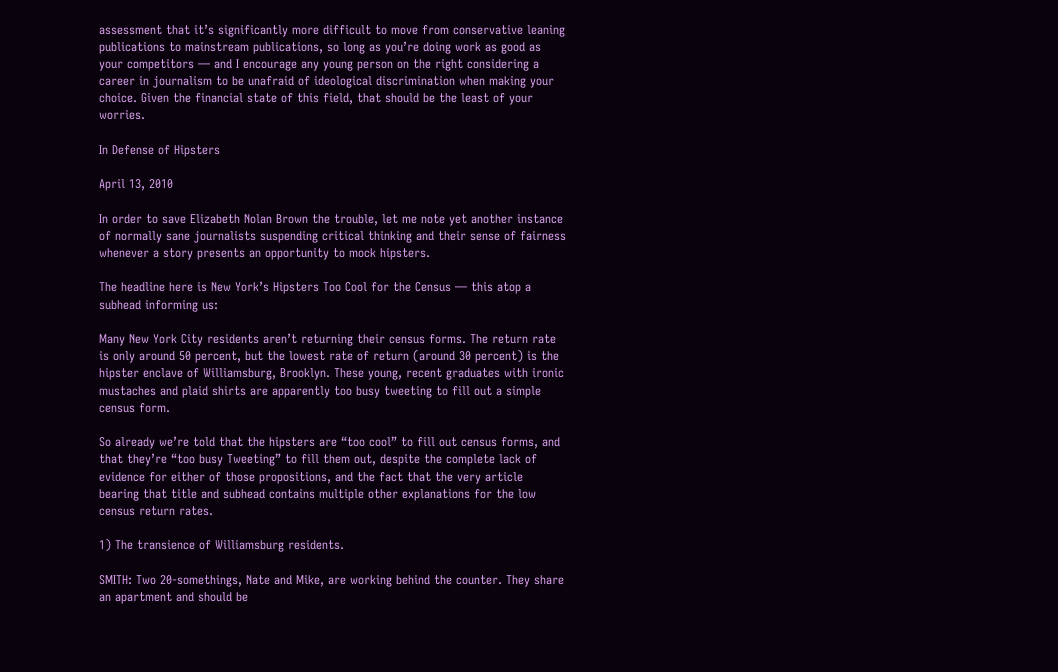assessment that it’s significantly more difficult to move from conservative leaning publications to mainstream publications, so long as you’re doing work as good as your competitors — and I encourage any young person on the right considering a career in journalism to be unafraid of ideological discrimination when making your choice. Given the financial state of this field, that should be the least of your worries.

In Defense of Hipsters

April 13, 2010

In order to save Elizabeth Nolan Brown the trouble, let me note yet another instance of normally sane journalists suspending critical thinking and their sense of fairness whenever a story presents an opportunity to mock hipsters.

The headline here is New York’s Hipsters Too Cool for the Census — this atop a subhead informing us:

Many New York City residents aren’t returning their census forms. The return rate is only around 50 percent, but the lowest rate of return (around 30 percent) is the hipster enclave of Williamsburg, Brooklyn. These young, recent graduates with ironic mustaches and plaid shirts are apparently too busy tweeting to fill out a simple census form.

So already we’re told that the hipsters are “too cool” to fill out census forms, and that they’re “too busy Tweeting” to fill them out, despite the complete lack of evidence for either of those propositions, and the fact that the very article bearing that title and subhead contains multiple other explanations for the low census return rates.

1) The transience of Williamsburg residents.

SMITH: Two 20-somethings, Nate and Mike, are working behind the counter. They share an apartment and should be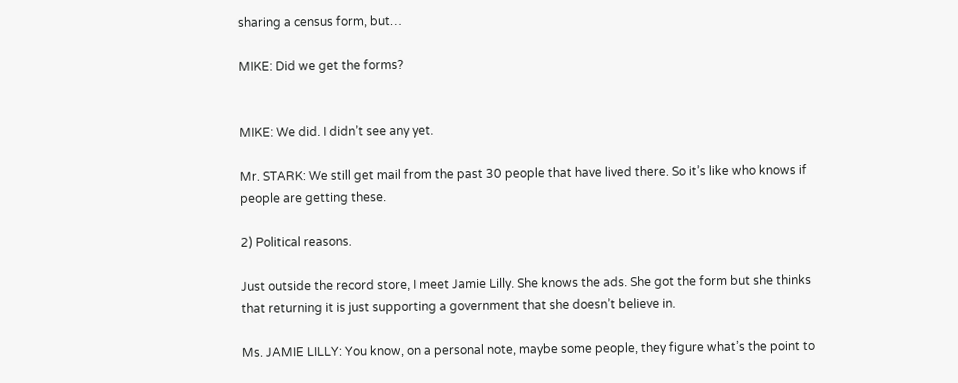sharing a census form, but…

MIKE: Did we get the forms?


MIKE: We did. I didn’t see any yet.

Mr. STARK: We still get mail from the past 30 people that have lived there. So it’s like who knows if people are getting these.

2) Political reasons.

Just outside the record store, I meet Jamie Lilly. She knows the ads. She got the form but she thinks that returning it is just supporting a government that she doesn’t believe in.

Ms. JAMIE LILLY: You know, on a personal note, maybe some people, they figure what’s the point to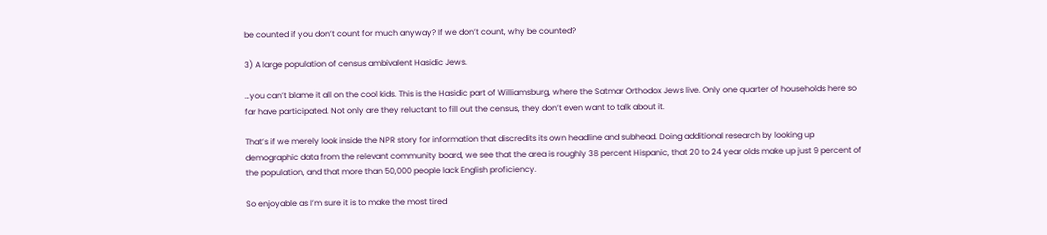be counted if you don’t count for much anyway? If we don’t count, why be counted?

3) A large population of census ambivalent Hasidic Jews.

…you can’t blame it all on the cool kids. This is the Hasidic part of Williamsburg, where the Satmar Orthodox Jews live. Only one quarter of households here so far have participated. Not only are they reluctant to fill out the census, they don’t even want to talk about it.

That’s if we merely look inside the NPR story for information that discredits its own headline and subhead. Doing additional research by looking up demographic data from the relevant community board, we see that the area is roughly 38 percent Hispanic, that 20 to 24 year olds make up just 9 percent of the population, and that more than 50,000 people lack English proficiency.

So enjoyable as I’m sure it is to make the most tired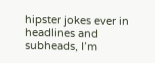hipster jokes ever in headlines and subheads, I’m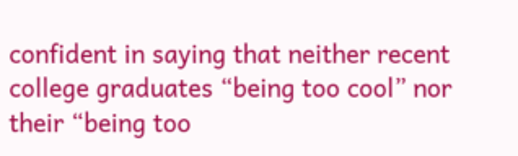confident in saying that neither recent college graduates “being too cool” nor their “being too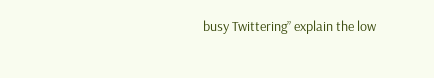busy Twittering” explain the low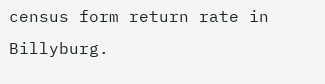census form return rate in Billyburg.